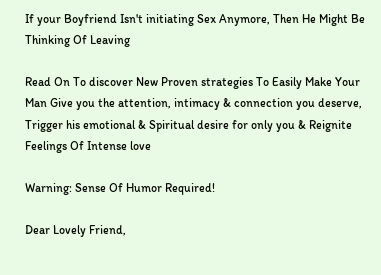If your Boyfriend Isn't initiating Sex Anymore, Then He Might Be Thinking Of Leaving

Read On To discover New Proven strategies To Easily Make Your Man Give you the attention, intimacy & connection you deserve, Trigger his emotional & Spiritual desire for only you & Reignite Feelings Of Intense love

Warning: Sense Of Humor Required!

Dear Lovely Friend,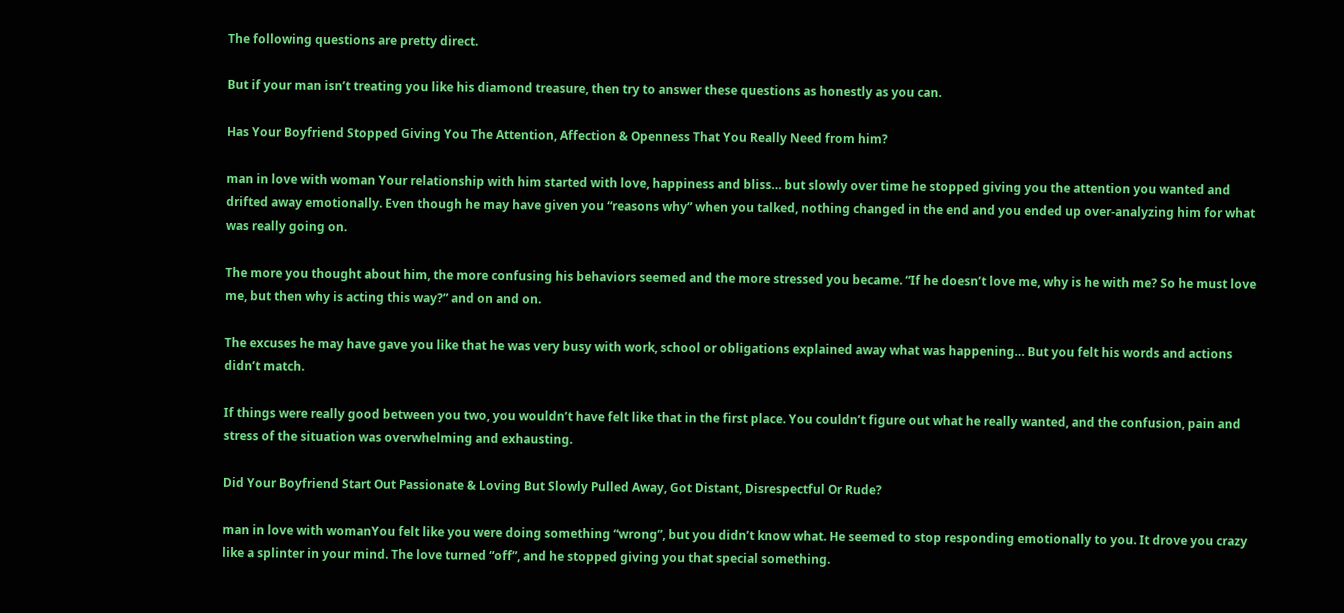The following questions are pretty direct.

But if your man isn’t treating you like his diamond treasure, then try to answer these questions as honestly as you can.

Has Your Boyfriend Stopped Giving You The Attention, Affection & Openness That You Really Need from him?

man in love with woman Your relationship with him started with love, happiness and bliss… but slowly over time he stopped giving you the attention you wanted and drifted away emotionally. Even though he may have given you “reasons why” when you talked, nothing changed in the end and you ended up over-analyzing him for what was really going on.

The more you thought about him, the more confusing his behaviors seemed and the more stressed you became. “If he doesn’t love me, why is he with me? So he must love me, but then why is acting this way?” and on and on.

The excuses he may have gave you like that he was very busy with work, school or obligations explained away what was happening… But you felt his words and actions didn’t match.

If things were really good between you two, you wouldn’t have felt like that in the first place. You couldn’t figure out what he really wanted, and the confusion, pain and stress of the situation was overwhelming and exhausting.

Did Your Boyfriend Start Out Passionate & Loving But Slowly Pulled Away, Got Distant, Disrespectful Or Rude?

man in love with womanYou felt like you were doing something “wrong”, but you didn’t know what. He seemed to stop responding emotionally to you. It drove you crazy like a splinter in your mind. The love turned “off”, and he stopped giving you that special something.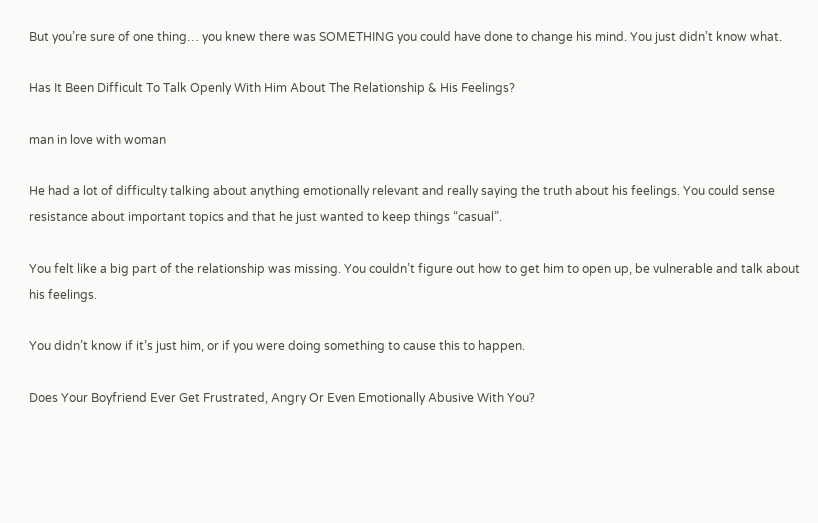But you’re sure of one thing… you knew there was SOMETHING you could have done to change his mind. You just didn’t know what.

Has It Been Difficult To Talk Openly With Him About The Relationship & His Feelings?

man in love with woman

He had a lot of difficulty talking about anything emotionally relevant and really saying the truth about his feelings. You could sense resistance about important topics and that he just wanted to keep things “casual”.

You felt like a big part of the relationship was missing. You couldn’t figure out how to get him to open up, be vulnerable and talk about his feelings.

You didn’t know if it’s just him, or if you were doing something to cause this to happen.

Does Your Boyfriend Ever Get Frustrated, Angry Or Even Emotionally Abusive With You?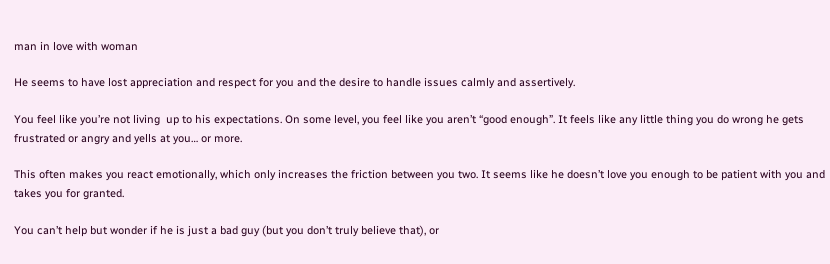man in love with woman

He seems to have lost appreciation and respect for you and the desire to handle issues calmly and assertively.

You feel like you’re not living  up to his expectations. On some level, you feel like you aren’t “good enough”. It feels like any little thing you do wrong he gets frustrated or angry and yells at you… or more.

This often makes you react emotionally, which only increases the friction between you two. It seems like he doesn’t love you enough to be patient with you and takes you for granted.

You can’t help but wonder if he is just a bad guy (but you don’t truly believe that), or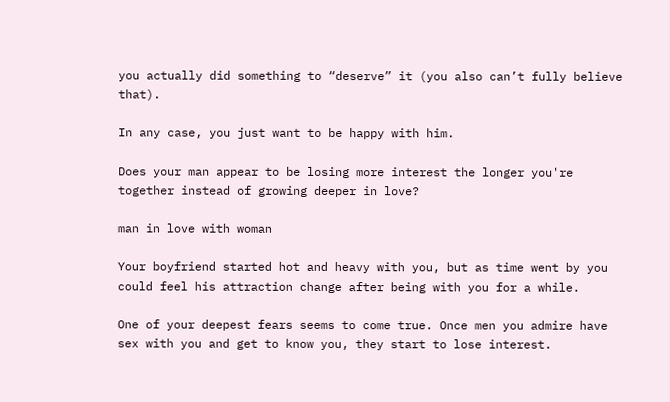you actually did something to “deserve” it (you also can’t fully believe that).

In any case, you just want to be happy with him.

Does your man appear to be losing more interest the longer you're together instead of growing deeper in love?

man in love with woman

Your boyfriend started hot and heavy with you, but as time went by you could feel his attraction change after being with you for a while.

One of your deepest fears seems to come true. Once men you admire have sex with you and get to know you, they start to lose interest.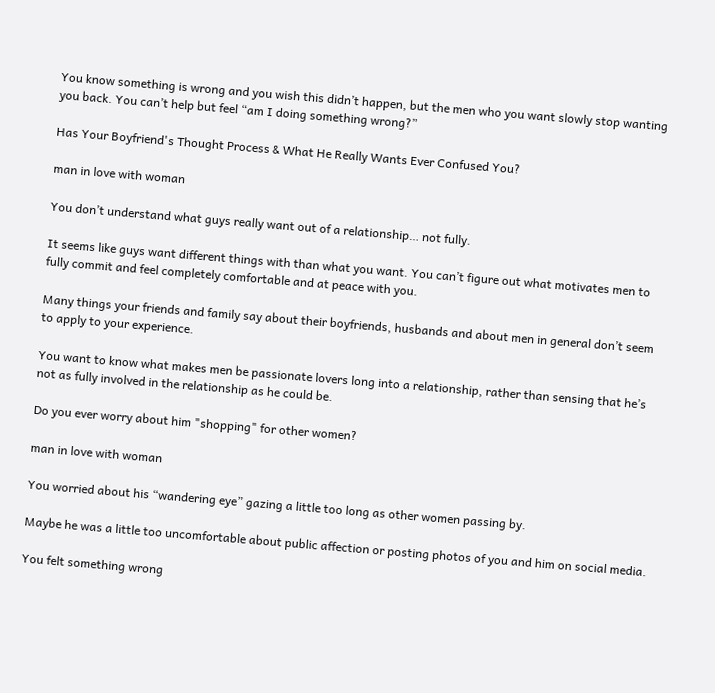You know something is wrong and you wish this didn’t happen, but the men who you want slowly stop wanting you back. You can’t help but feel “am I doing something wrong?”

Has Your Boyfriend's Thought Process & What He Really Wants Ever Confused You?

man in love with woman

You don’t understand what guys really want out of a relationship… not fully.

It seems like guys want different things with than what you want. You can’t figure out what motivates men to fully commit and feel completely comfortable and at peace with you.

Many things your friends and family say about their boyfriends, husbands and about men in general don’t seem to apply to your experience.

You want to know what makes men be passionate lovers long into a relationship, rather than sensing that he’s not as fully involved in the relationship as he could be.

Do you ever worry about him "shopping" for other women?

man in love with woman

You worried about his “wandering eye” gazing a little too long as other women passing by.

Maybe he was a little too uncomfortable about public affection or posting photos of you and him on social media.

You felt something wrong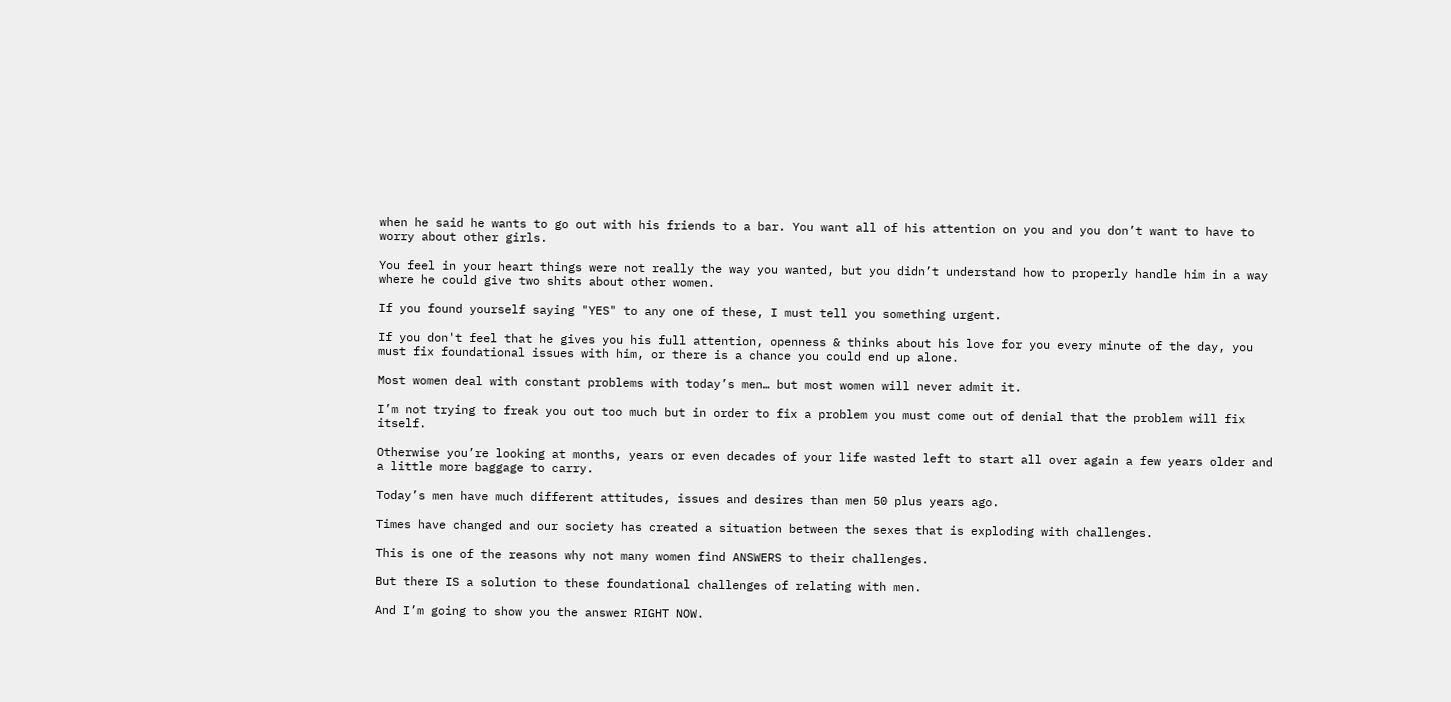when he said he wants to go out with his friends to a bar. You want all of his attention on you and you don’t want to have to worry about other girls.

You feel in your heart things were not really the way you wanted, but you didn’t understand how to properly handle him in a way where he could give two shits about other women.

If you found yourself saying "YES" to any one of these, I must tell you something urgent.

If you don't feel that he gives you his full attention, openness & thinks about his love for you every minute of the day, you must fix foundational issues with him, or there is a chance you could end up alone.

Most women deal with constant problems with today’s men… but most women will never admit it.

I’m not trying to freak you out too much but in order to fix a problem you must come out of denial that the problem will fix itself.

Otherwise you’re looking at months, years or even decades of your life wasted left to start all over again a few years older and a little more baggage to carry.

Today’s men have much different attitudes, issues and desires than men 50 plus years ago.

Times have changed and our society has created a situation between the sexes that is exploding with challenges.

This is one of the reasons why not many women find ANSWERS to their challenges.

But there IS a solution to these foundational challenges of relating with men.

And I’m going to show you the answer RIGHT NOW.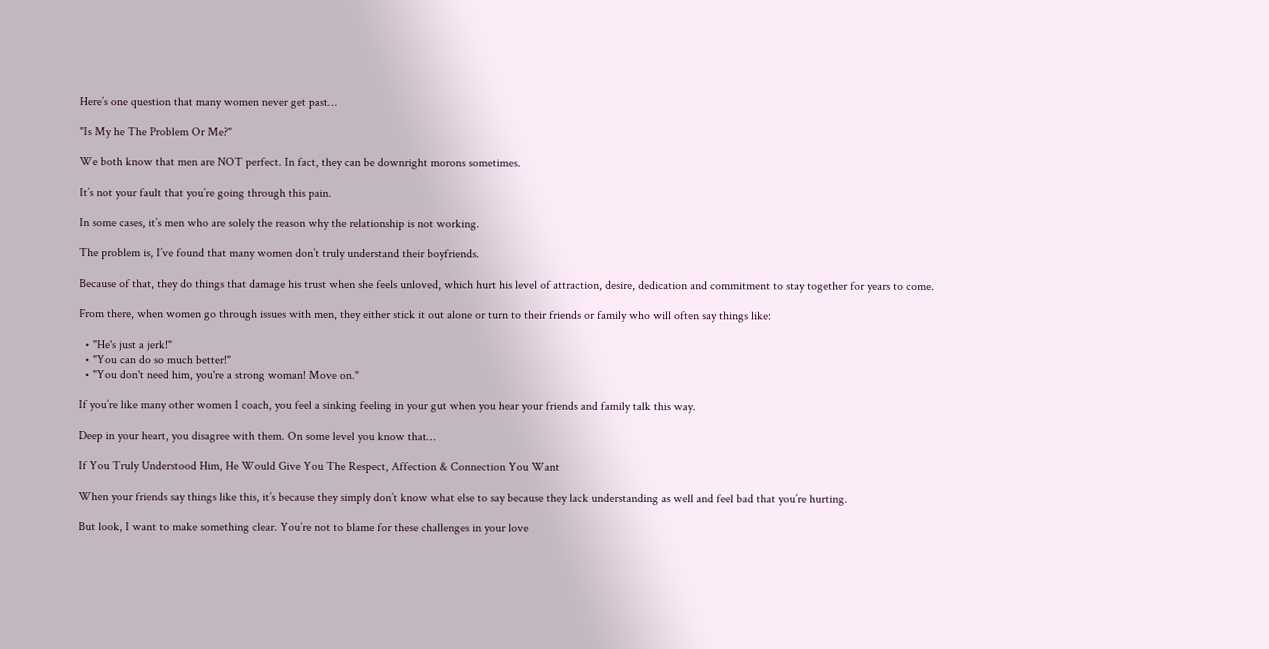Here’s one question that many women never get past…

"Is My he The Problem Or Me?"

We both know that men are NOT perfect. In fact, they can be downright morons sometimes.

It’s not your fault that you’re going through this pain.

In some cases, it’s men who are solely the reason why the relationship is not working.

The problem is, I’ve found that many women don’t truly understand their boyfriends.

Because of that, they do things that damage his trust when she feels unloved, which hurt his level of attraction, desire, dedication and commitment to stay together for years to come.

From there, when women go through issues with men, they either stick it out alone or turn to their friends or family who will often say things like:

  • "He's just a jerk!"
  • "You can do so much better!"
  • "You don't need him, you're a strong woman! Move on."

If you’re like many other women I coach, you feel a sinking feeling in your gut when you hear your friends and family talk this way.

Deep in your heart, you disagree with them. On some level you know that…

If You Truly Understood Him, He Would Give You The Respect, Affection & Connection You Want

When your friends say things like this, it’s because they simply don’t know what else to say because they lack understanding as well and feel bad that you’re hurting.

But look, I want to make something clear. You’re not to blame for these challenges in your love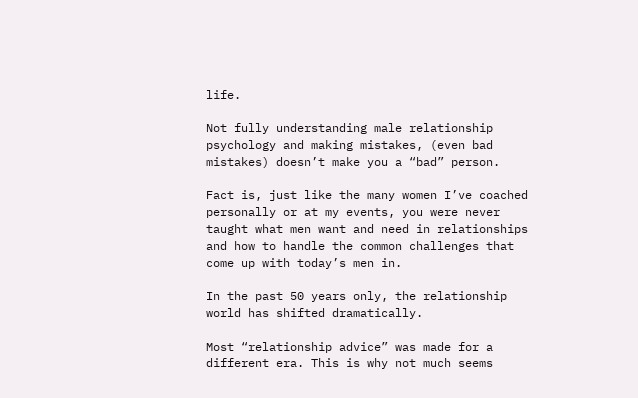life.

Not fully understanding male relationship psychology and making mistakes, (even bad mistakes) doesn’t make you a “bad” person.

Fact is, just like the many women I’ve coached personally or at my events, you were never taught what men want and need in relationships and how to handle the common challenges that come up with today’s men in.

In the past 50 years only, the relationship world has shifted dramatically.

Most “relationship advice” was made for a different era. This is why not much seems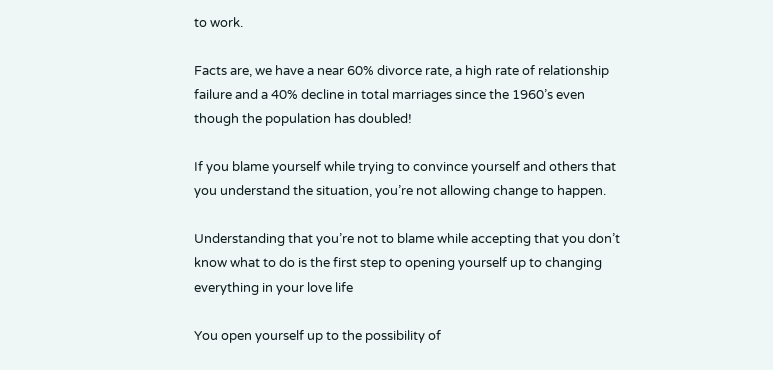to work.

Facts are, we have a near 60% divorce rate, a high rate of relationship failure and a 40% decline in total marriages since the 1960’s even though the population has doubled!

If you blame yourself while trying to convince yourself and others that you understand the situation, you’re not allowing change to happen.

Understanding that you’re not to blame while accepting that you don’t know what to do is the first step to opening yourself up to changing everything in your love life

You open yourself up to the possibility of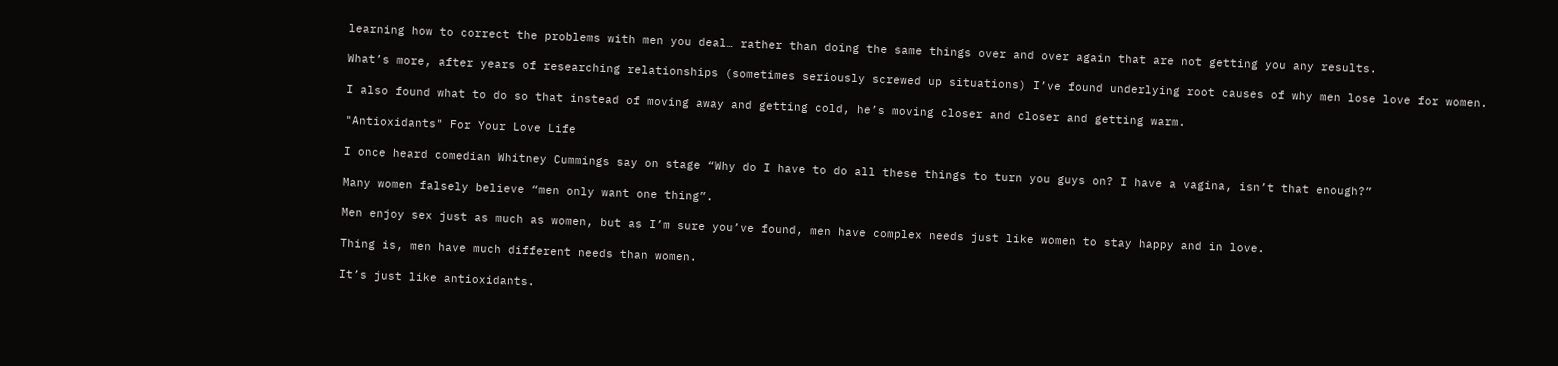learning how to correct the problems with men you deal… rather than doing the same things over and over again that are not getting you any results.

What’s more, after years of researching relationships (sometimes seriously screwed up situations) I’ve found underlying root causes of why men lose love for women.

I also found what to do so that instead of moving away and getting cold, he’s moving closer and closer and getting warm.

"Antioxidants" For Your Love Life

I once heard comedian Whitney Cummings say on stage “Why do I have to do all these things to turn you guys on? I have a vagina, isn’t that enough?”

Many women falsely believe “men only want one thing”.

Men enjoy sex just as much as women, but as I’m sure you’ve found, men have complex needs just like women to stay happy and in love.

Thing is, men have much different needs than women.

It’s just like antioxidants.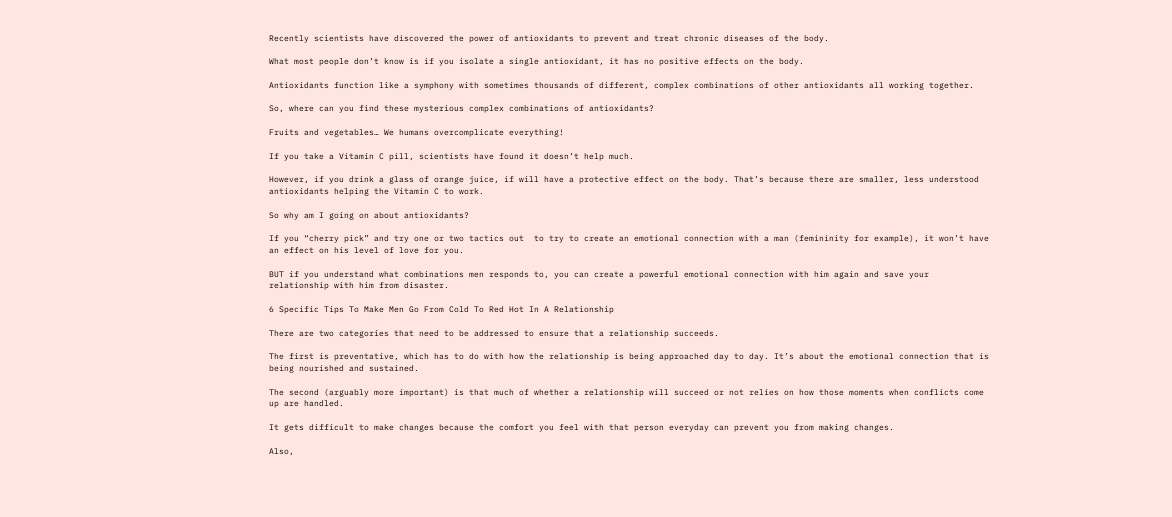Recently scientists have discovered the power of antioxidants to prevent and treat chronic diseases of the body.

What most people don’t know is if you isolate a single antioxidant, it has no positive effects on the body.

Antioxidants function like a symphony with sometimes thousands of different, complex combinations of other antioxidants all working together.

So, where can you find these mysterious complex combinations of antioxidants?

Fruits and vegetables… We humans overcomplicate everything!

If you take a Vitamin C pill, scientists have found it doesn’t help much.

However, if you drink a glass of orange juice, if will have a protective effect on the body. That’s because there are smaller, less understood antioxidants helping the Vitamin C to work.

So why am I going on about antioxidants?

If you “cherry pick” and try one or two tactics out  to try to create an emotional connection with a man (femininity for example), it won’t have an effect on his level of love for you.

BUT if you understand what combinations men responds to, you can create a powerful emotional connection with him again and save your relationship with him from disaster.

6 Specific Tips To Make Men Go From Cold To Red Hot In A Relationship

There are two categories that need to be addressed to ensure that a relationship succeeds.

The first is preventative, which has to do with how the relationship is being approached day to day. It’s about the emotional connection that is being nourished and sustained.

The second (arguably more important) is that much of whether a relationship will succeed or not relies on how those moments when conflicts come up are handled.

It gets difficult to make changes because the comfort you feel with that person everyday can prevent you from making changes.

Also,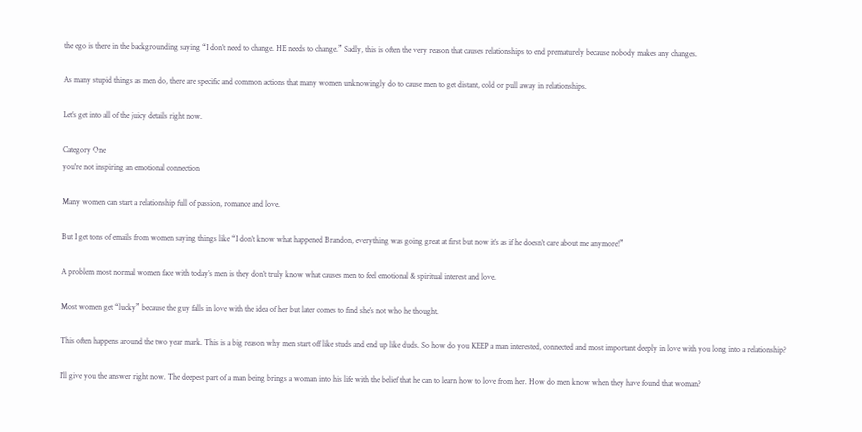the ego is there in the backgrounding saying “I don’t need to change. HE needs to change.” Sadly, this is often the very reason that causes relationships to end prematurely because nobody makes any changes.

As many stupid things as men do, there are specific and common actions that many women unknowingly do to cause men to get distant, cold or pull away in relationships.

Let’s get into all of the juicy details right now.

Category One
you're not inspiring an emotional connection

Many women can start a relationship full of passion, romance and love.

But I get tons of emails from women saying things like “I don’t know what happened Brandon, everything was going great at first but now it’s as if he doesn’t care about me anymore!”

A problem most normal women face with today’s men is they don’t truly know what causes men to feel emotional & spiritual interest and love.

Most women get “lucky” because the guy falls in love with the idea of her but later comes to find she’s not who he thought.

This often happens around the two year mark. This is a big reason why men start off like studs and end up like duds. So how do you KEEP a man interested, connected and most important deeply in love with you long into a relationship?

I’ll give you the answer right now. The deepest part of a man being brings a woman into his life with the belief that he can to learn how to love from her. How do men know when they have found that woman?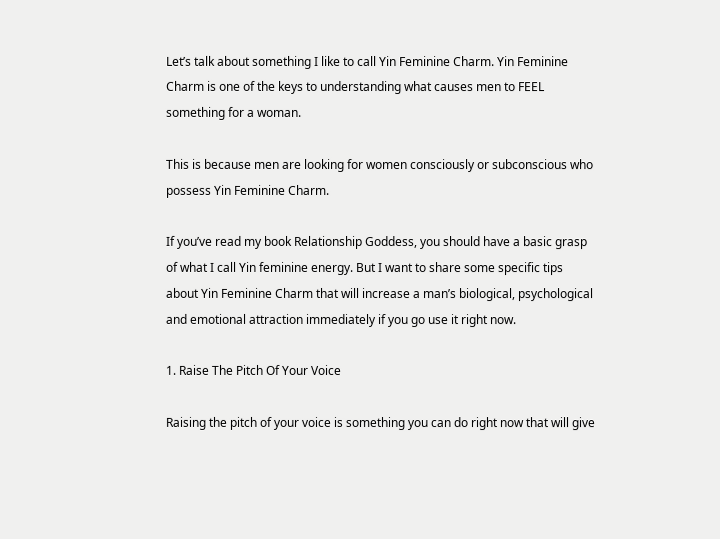Let’s talk about something I like to call Yin Feminine Charm. Yin Feminine Charm is one of the keys to understanding what causes men to FEEL something for a woman.

This is because men are looking for women consciously or subconscious who possess Yin Feminine Charm.

If you’ve read my book Relationship Goddess, you should have a basic grasp of what I call Yin feminine energy. But I want to share some specific tips about Yin Feminine Charm that will increase a man’s biological, psychological and emotional attraction immediately if you go use it right now.

1. Raise The Pitch Of Your Voice

Raising the pitch of your voice is something you can do right now that will give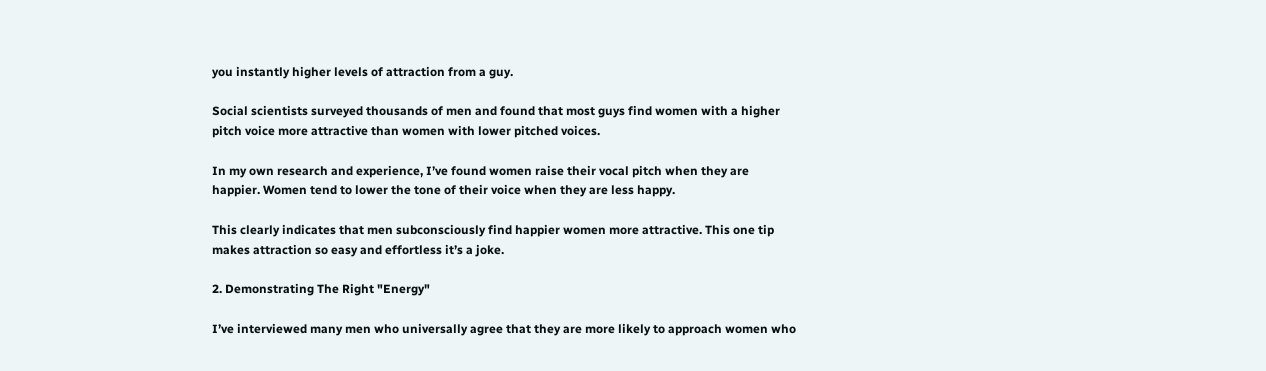you instantly higher levels of attraction from a guy.

Social scientists surveyed thousands of men and found that most guys find women with a higher pitch voice more attractive than women with lower pitched voices.

In my own research and experience, I’ve found women raise their vocal pitch when they are happier. Women tend to lower the tone of their voice when they are less happy.

This clearly indicates that men subconsciously find happier women more attractive. This one tip makes attraction so easy and effortless it’s a joke.

2. Demonstrating The Right "Energy"

I’ve interviewed many men who universally agree that they are more likely to approach women who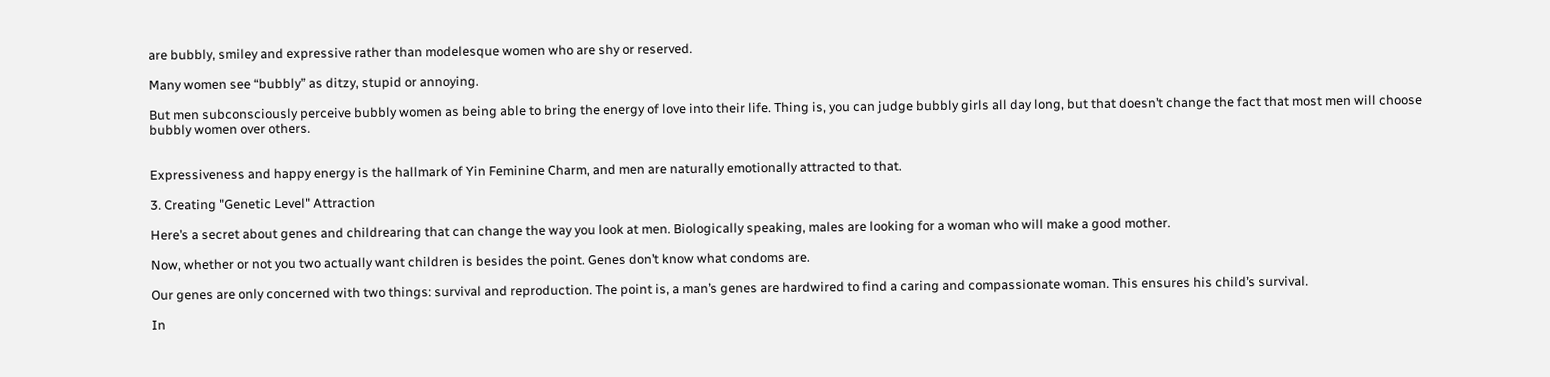are bubbly, smiley and expressive rather than modelesque women who are shy or reserved.

Many women see “bubbly” as ditzy, stupid or annoying.

But men subconsciously perceive bubbly women as being able to bring the energy of love into their life. Thing is, you can judge bubbly girls all day long, but that doesn’t change the fact that most men will choose bubbly women over others.


Expressiveness and happy energy is the hallmark of Yin Feminine Charm, and men are naturally emotionally attracted to that.

3. Creating "Genetic Level" Attraction

Here’s a secret about genes and childrearing that can change the way you look at men. Biologically speaking, males are looking for a woman who will make a good mother.

Now, whether or not you two actually want children is besides the point. Genes don’t know what condoms are.

Our genes are only concerned with two things: survival and reproduction. The point is, a man’s genes are hardwired to find a caring and compassionate woman. This ensures his child’s survival.

In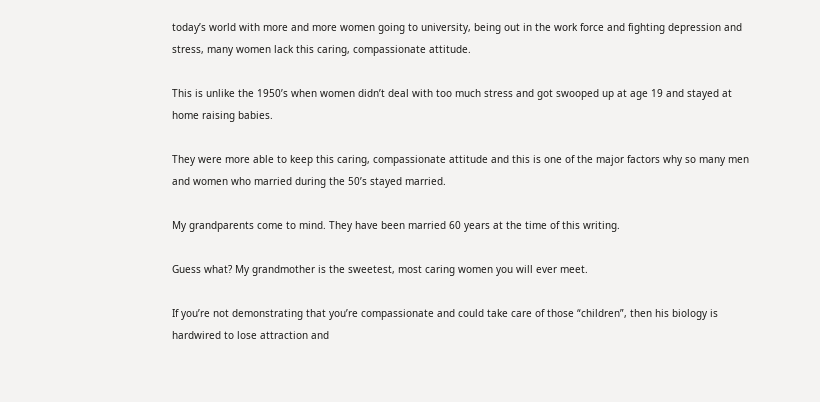today’s world with more and more women going to university, being out in the work force and fighting depression and stress, many women lack this caring, compassionate attitude.

This is unlike the 1950’s when women didn’t deal with too much stress and got swooped up at age 19 and stayed at home raising babies.

They were more able to keep this caring, compassionate attitude and this is one of the major factors why so many men and women who married during the 50’s stayed married.

My grandparents come to mind. They have been married 60 years at the time of this writing.

Guess what? My grandmother is the sweetest, most caring women you will ever meet.

If you’re not demonstrating that you’re compassionate and could take care of those “children”, then his biology is hardwired to lose attraction and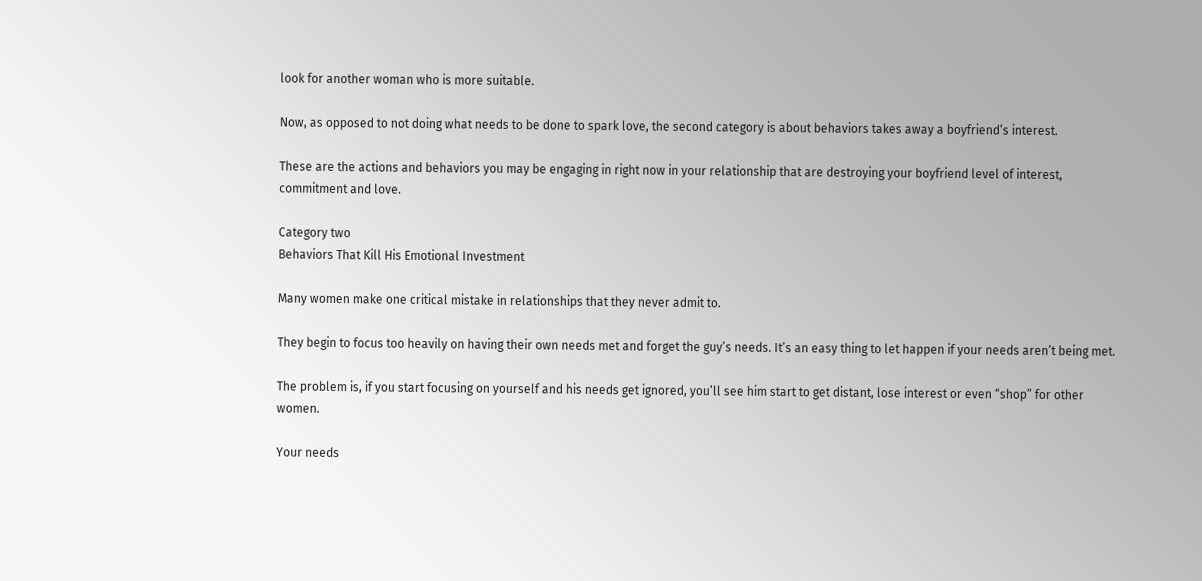look for another woman who is more suitable.

Now, as opposed to not doing what needs to be done to spark love, the second category is about behaviors takes away a boyfriend’s interest.

These are the actions and behaviors you may be engaging in right now in your relationship that are destroying your boyfriend level of interest, commitment and love.

Category two
Behaviors That Kill His Emotional Investment

Many women make one critical mistake in relationships that they never admit to.

They begin to focus too heavily on having their own needs met and forget the guy’s needs. It’s an easy thing to let happen if your needs aren’t being met.

The problem is, if you start focusing on yourself and his needs get ignored, you’ll see him start to get distant, lose interest or even “shop” for other women.

Your needs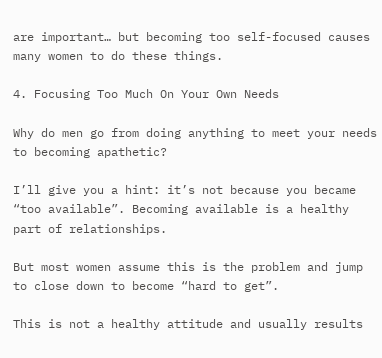are important… but becoming too self-focused causes many women to do these things.

4. Focusing Too Much On Your Own Needs

Why do men go from doing anything to meet your needs to becoming apathetic?

I’ll give you a hint: it’s not because you became “too available”. Becoming available is a healthy part of relationships.

But most women assume this is the problem and jump to close down to become “hard to get”.

This is not a healthy attitude and usually results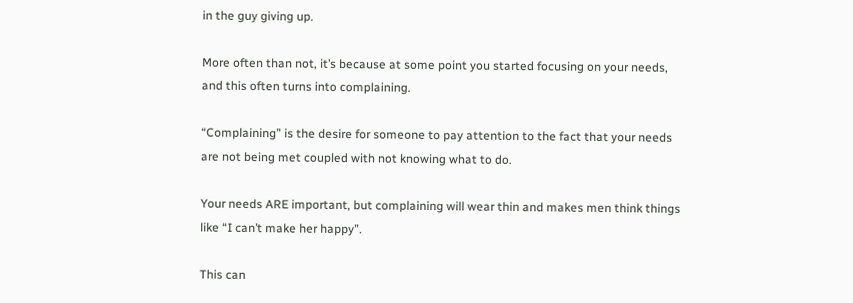in the guy giving up.

More often than not, it’s because at some point you started focusing on your needs, and this often turns into complaining.

“Complaining” is the desire for someone to pay attention to the fact that your needs are not being met coupled with not knowing what to do.

Your needs ARE important, but complaining will wear thin and makes men think things like “I can’t make her happy”.

This can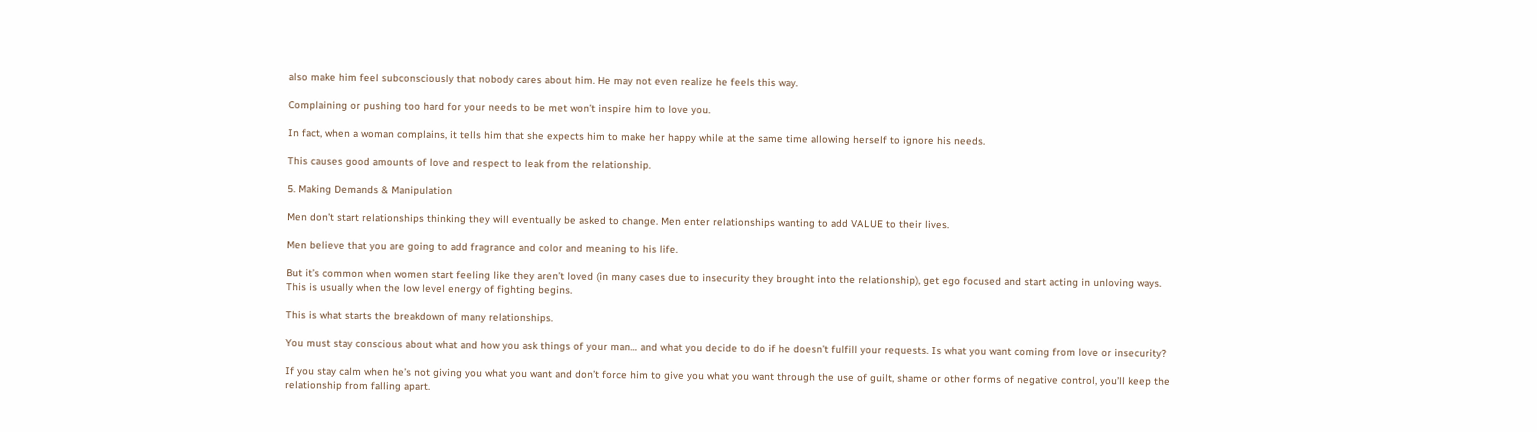also make him feel subconsciously that nobody cares about him. He may not even realize he feels this way.

Complaining or pushing too hard for your needs to be met won’t inspire him to love you.

In fact, when a woman complains, it tells him that she expects him to make her happy while at the same time allowing herself to ignore his needs.

This causes good amounts of love and respect to leak from the relationship.

5. Making Demands & Manipulation

Men don’t start relationships thinking they will eventually be asked to change. Men enter relationships wanting to add VALUE to their lives.

Men believe that you are going to add fragrance and color and meaning to his life.

But it’s common when women start feeling like they aren’t loved (in many cases due to insecurity they brought into the relationship), get ego focused and start acting in unloving ways. This is usually when the low level energy of fighting begins.

This is what starts the breakdown of many relationships.

You must stay conscious about what and how you ask things of your man… and what you decide to do if he doesn’t fulfill your requests. Is what you want coming from love or insecurity?

If you stay calm when he’s not giving you what you want and don’t force him to give you what you want through the use of guilt, shame or other forms of negative control, you’ll keep the relationship from falling apart.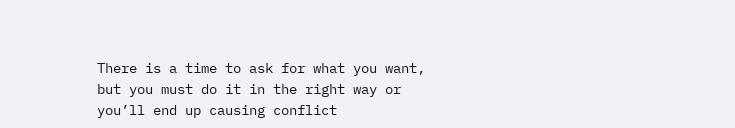There is a time to ask for what you want, but you must do it in the right way or you’ll end up causing conflict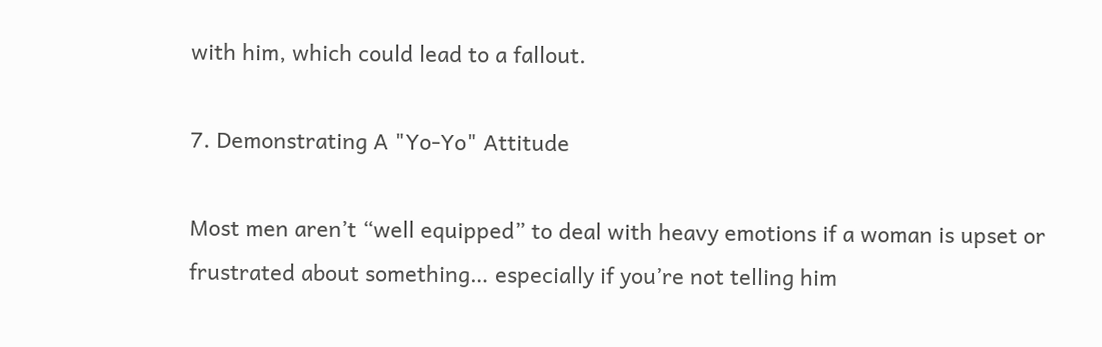with him, which could lead to a fallout.

7. Demonstrating A "Yo-Yo" Attitude

Most men aren’t “well equipped” to deal with heavy emotions if a woman is upset or frustrated about something… especially if you’re not telling him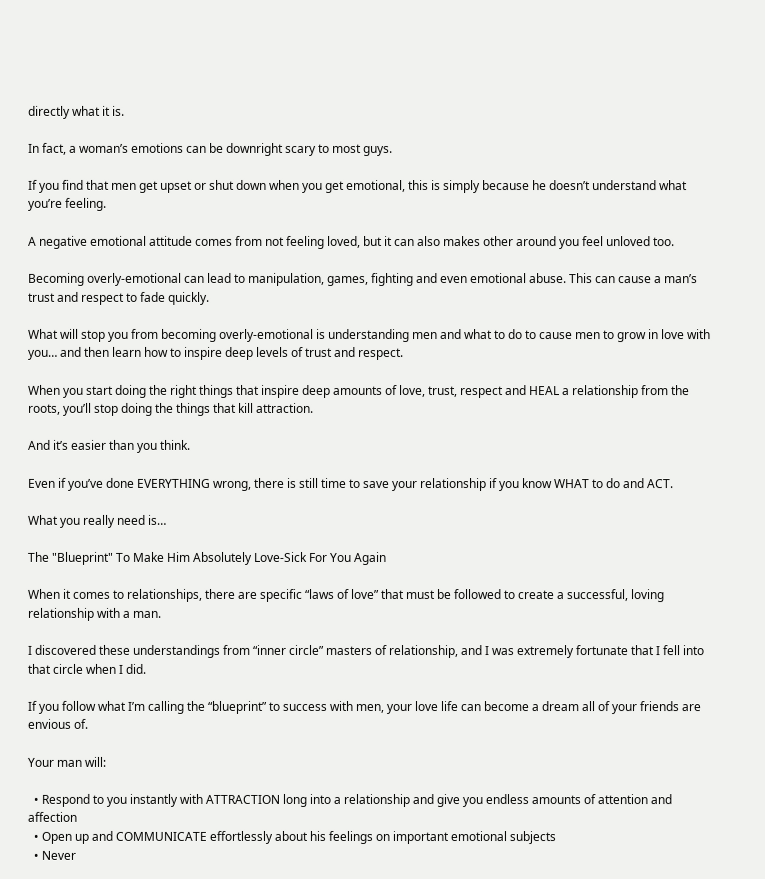directly what it is.

In fact, a woman’s emotions can be downright scary to most guys.

If you find that men get upset or shut down when you get emotional, this is simply because he doesn’t understand what you’re feeling.

A negative emotional attitude comes from not feeling loved, but it can also makes other around you feel unloved too.

Becoming overly-emotional can lead to manipulation, games, fighting and even emotional abuse. This can cause a man’s trust and respect to fade quickly.

What will stop you from becoming overly-emotional is understanding men and what to do to cause men to grow in love with you… and then learn how to inspire deep levels of trust and respect.

When you start doing the right things that inspire deep amounts of love, trust, respect and HEAL a relationship from the roots, you’ll stop doing the things that kill attraction.

And it’s easier than you think.

Even if you’ve done EVERYTHING wrong, there is still time to save your relationship if you know WHAT to do and ACT.

What you really need is…

The "Blueprint" To Make Him Absolutely Love-Sick For You Again

When it comes to relationships, there are specific “laws of love” that must be followed to create a successful, loving relationship with a man.

I discovered these understandings from “inner circle” masters of relationship, and I was extremely fortunate that I fell into that circle when I did.

If you follow what I’m calling the “blueprint” to success with men, your love life can become a dream all of your friends are envious of.

Your man will:

  • Respond to you instantly with ATTRACTION long into a relationship and give you endless amounts of attention and affection
  • Open up and COMMUNICATE effortlessly about his feelings on important emotional subjects
  • Never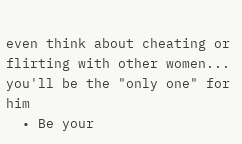even think about cheating or flirting with other women... you'll be the "only one" for him
  • Be your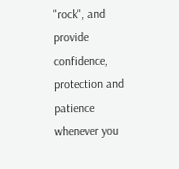"rock", and provide confidence, protection and patience whenever you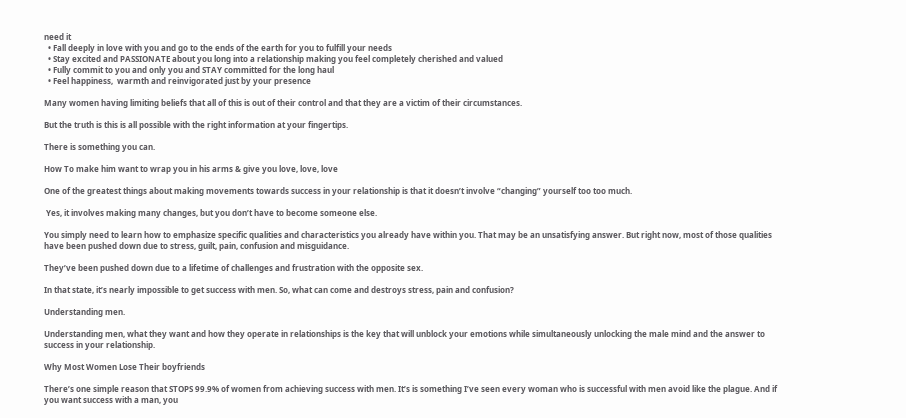need it
  • Fall deeply in love with you and go to the ends of the earth for you to fulfill your needs
  • Stay excited and PASSIONATE about you long into a relationship making you feel completely cherished and valued
  • Fully commit to you and only you and STAY committed for the long haul
  • Feel happiness,  warmth and reinvigorated just by your presence

Many women having limiting beliefs that all of this is out of their control and that they are a victim of their circumstances.

But the truth is this is all possible with the right information at your fingertips.

There is something you can.

How To make him want to wrap you in his arms & give you love, love, love

One of the greatest things about making movements towards success in your relationship is that it doesn’t involve “changing” yourself too too much.

 Yes, it involves making many changes, but you don’t have to become someone else.

You simply need to learn how to emphasize specific qualities and characteristics you already have within you. That may be an unsatisfying answer. But right now, most of those qualities have been pushed down due to stress, guilt, pain, confusion and misguidance.

They’ve been pushed down due to a lifetime of challenges and frustration with the opposite sex.

In that state, it’s nearly impossible to get success with men. So, what can come and destroys stress, pain and confusion?

Understanding men.

Understanding men, what they want and how they operate in relationships is the key that will unblock your emotions while simultaneously unlocking the male mind and the answer to success in your relationship.

Why Most Women Lose Their boyfriends

There’s one simple reason that STOPS 99.9% of women from achieving success with men. It’s is something I’ve seen every woman who is successful with men avoid like the plague. And if you want success with a man, you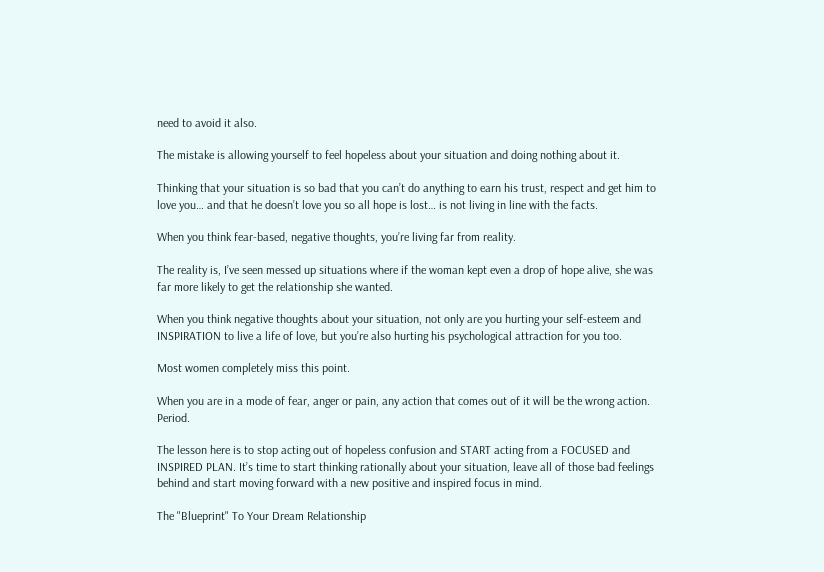need to avoid it also.

The mistake is allowing yourself to feel hopeless about your situation and doing nothing about it.

Thinking that your situation is so bad that you can’t do anything to earn his trust, respect and get him to love you… and that he doesn’t love you so all hope is lost… is not living in line with the facts.

When you think fear-based, negative thoughts, you’re living far from reality.

The reality is, I’ve seen messed up situations where if the woman kept even a drop of hope alive, she was far more likely to get the relationship she wanted.

When you think negative thoughts about your situation, not only are you hurting your self-esteem and INSPIRATION to live a life of love, but you’re also hurting his psychological attraction for you too.

Most women completely miss this point.

When you are in a mode of fear, anger or pain, any action that comes out of it will be the wrong action. Period.

The lesson here is to stop acting out of hopeless confusion and START acting from a FOCUSED and INSPIRED PLAN. It’s time to start thinking rationally about your situation, leave all of those bad feelings behind and start moving forward with a new positive and inspired focus in mind.

The "Blueprint" To Your Dream Relationship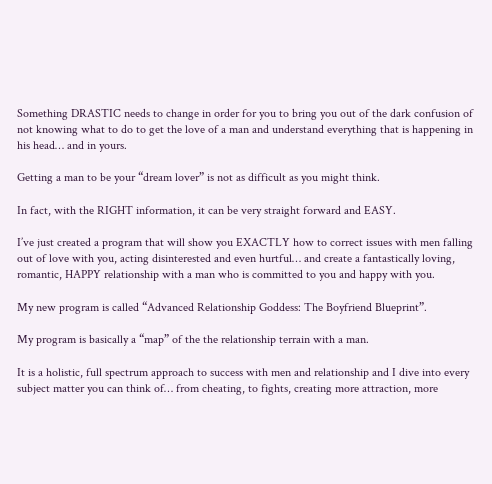Something DRASTIC needs to change in order for you to bring you out of the dark confusion of not knowing what to do to get the love of a man and understand everything that is happening in his head… and in yours.

Getting a man to be your “dream lover” is not as difficult as you might think.

In fact, with the RIGHT information, it can be very straight forward and EASY.

I’ve just created a program that will show you EXACTLY how to correct issues with men falling out of love with you, acting disinterested and even hurtful… and create a fantastically loving, romantic, HAPPY relationship with a man who is committed to you and happy with you.

My new program is called “Advanced Relationship Goddess: The Boyfriend Blueprint”.

My program is basically a “map” of the the relationship terrain with a man.

It is a holistic, full spectrum approach to success with men and relationship and I dive into every subject matter you can think of… from cheating, to fights, creating more attraction, more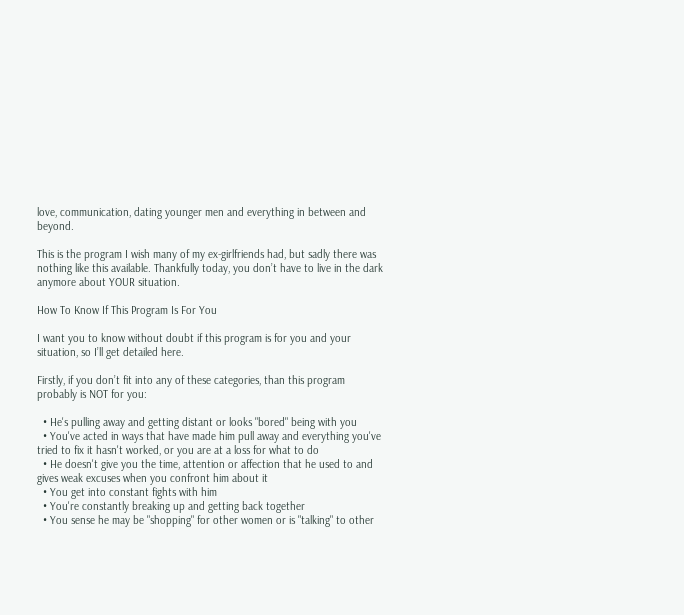love, communication, dating younger men and everything in between and beyond.

This is the program I wish many of my ex-girlfriends had, but sadly there was nothing like this available. Thankfully today, you don’t have to live in the dark anymore about YOUR situation.

How To Know If This Program Is For You

I want you to know without doubt if this program is for you and your situation, so I’ll get detailed here.

Firstly, if you don’t fit into any of these categories, than this program probably is NOT for you:

  • He's pulling away and getting distant or looks "bored" being with you
  • You've acted in ways that have made him pull away and everything you've tried to fix it hasn't worked, or you are at a loss for what to do
  • He doesn't give you the time, attention or affection that he used to and gives weak excuses when you confront him about it
  • You get into constant fights with him
  • You're constantly breaking up and getting back together
  • You sense he may be "shopping" for other women or is "talking" to other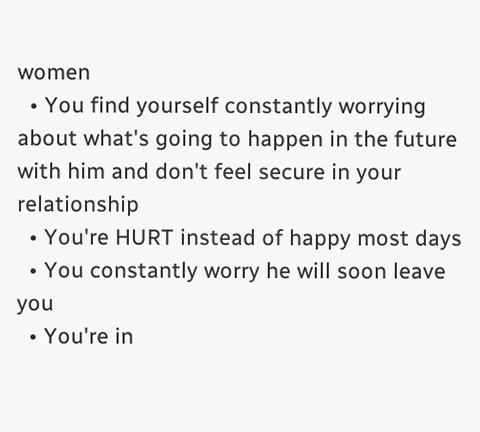women
  • You find yourself constantly worrying about what's going to happen in the future with him and don't feel secure in your relationship
  • You're HURT instead of happy most days
  • You constantly worry he will soon leave you
  • You're in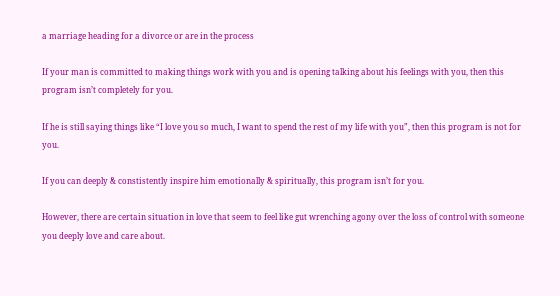a marriage heading for a divorce or are in the process

If your man is committed to making things work with you and is opening talking about his feelings with you, then this program isn’t completely for you.

If he is still saying things like “I love you so much, I want to spend the rest of my life with you”, then this program is not for you.

If you can deeply & constistently inspire him emotionally & spiritually, this program isn’t for you.

However, there are certain situation in love that seem to feel like gut wrenching agony over the loss of control with someone you deeply love and care about.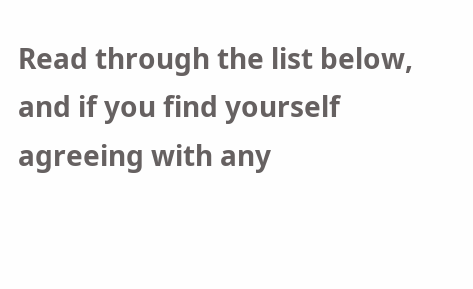Read through the list below, and if you find yourself agreeing with any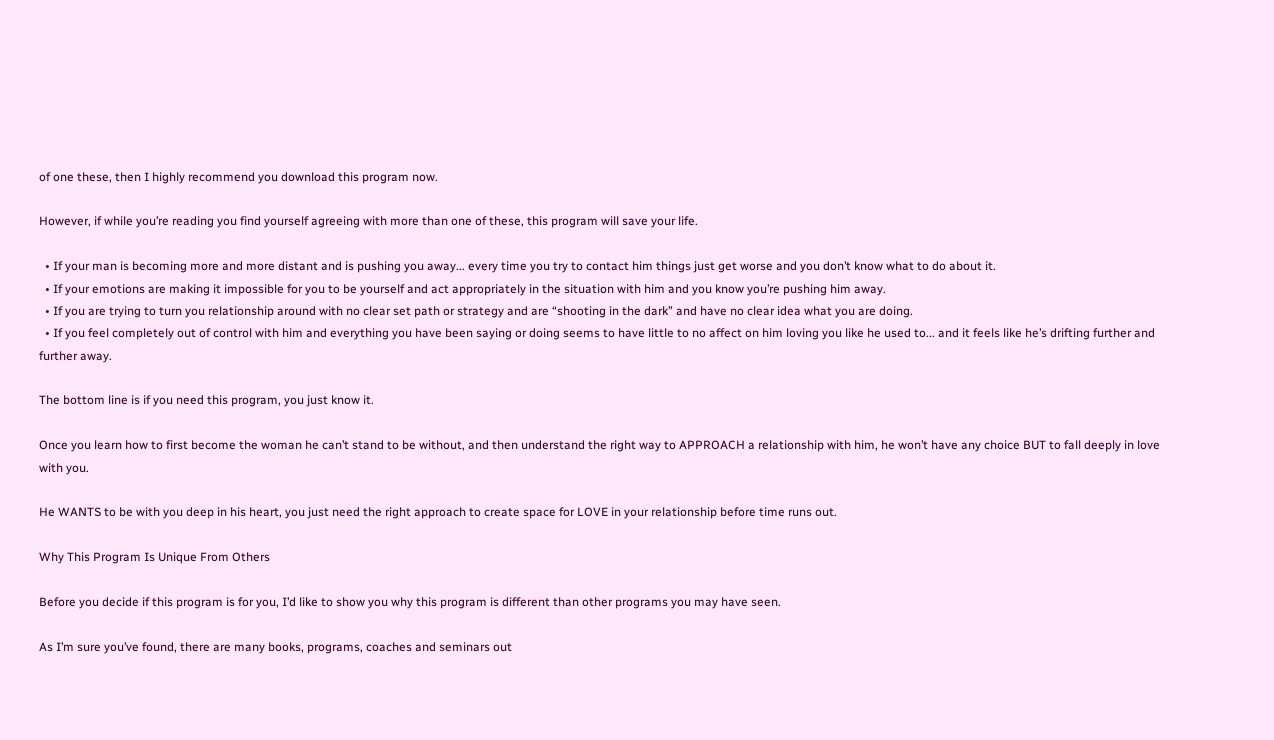of one these, then I highly recommend you download this program now.

However, if while you’re reading you find yourself agreeing with more than one of these, this program will save your life.

  • If your man is becoming more and more distant and is pushing you away... every time you try to contact him things just get worse and you don’t know what to do about it.
  • If your emotions are making it impossible for you to be yourself and act appropriately in the situation with him and you know you’re pushing him away.
  • If you are trying to turn you relationship around with no clear set path or strategy and are “shooting in the dark” and have no clear idea what you are doing.
  • If you feel completely out of control with him and everything you have been saying or doing seems to have little to no affect on him loving you like he used to... and it feels like he’s drifting further and further away.

The bottom line is if you need this program, you just know it.

Once you learn how to first become the woman he can’t stand to be without, and then understand the right way to APPROACH a relationship with him, he won’t have any choice BUT to fall deeply in love with you.

He WANTS to be with you deep in his heart, you just need the right approach to create space for LOVE in your relationship before time runs out.

Why This Program Is Unique From Others

Before you decide if this program is for you, I’d like to show you why this program is different than other programs you may have seen.

As I’m sure you’ve found, there are many books, programs, coaches and seminars out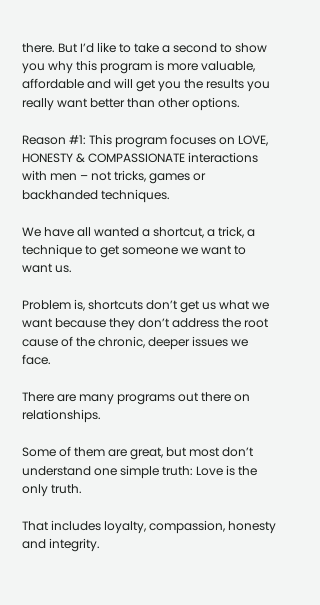there. But I’d like to take a second to show you why this program is more valuable, affordable and will get you the results you really want better than other options.

Reason #1: This program focuses on LOVE, HONESTY & COMPASSIONATE interactions with men – not tricks, games or backhanded techniques.

We have all wanted a shortcut, a trick, a technique to get someone we want to want us.

Problem is, shortcuts don’t get us what we want because they don’t address the root  cause of the chronic, deeper issues we face.

There are many programs out there on relationships.

Some of them are great, but most don’t understand one simple truth: Love is the only truth.

That includes loyalty, compassion, honesty and integrity.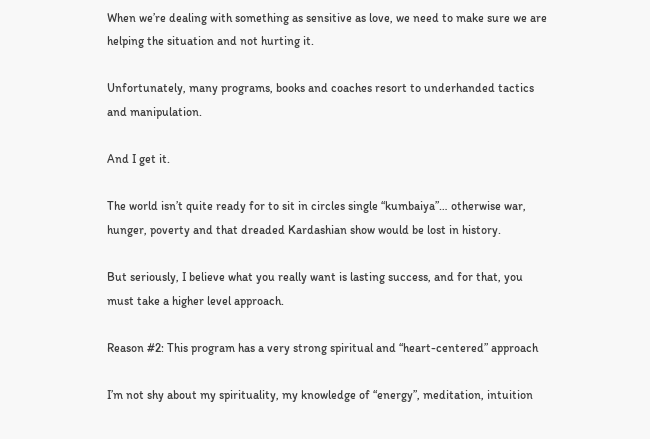When we’re dealing with something as sensitive as love, we need to make sure we are helping the situation and not hurting it.

Unfortunately, many programs, books and coaches resort to underhanded tactics and manipulation.

And I get it.

The world isn’t quite ready for to sit in circles single “kumbaiya”… otherwise war, hunger, poverty and that dreaded Kardashian show would be lost in history.

But seriously, I believe what you really want is lasting success, and for that, you must take a higher level approach.

Reason #2: This program has a very strong spiritual and “heart-centered” approach

I’m not shy about my spirituality, my knowledge of “energy”, meditation, intuition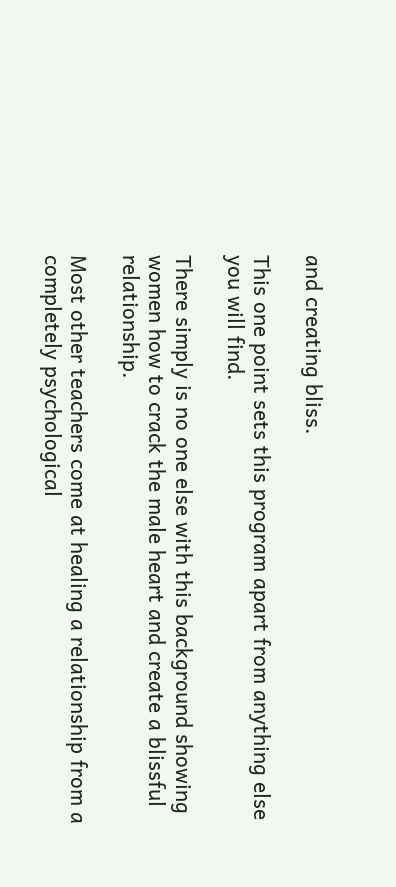and creating bliss.

This one point sets this program apart from anything else you will find.

There simply is no one else with this background showing women how to crack the male heart and create a blissful relationship.

Most other teachers come at healing a relationship from a completely psychological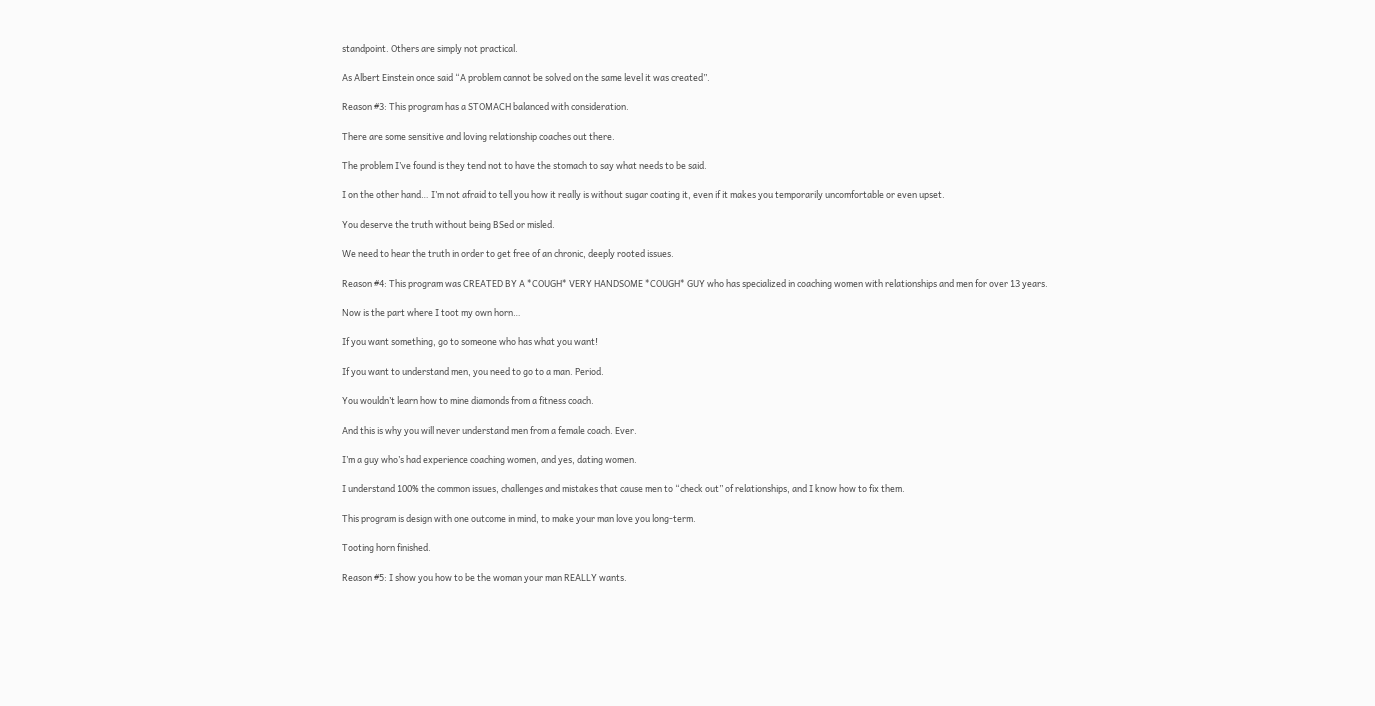standpoint. Others are simply not practical.

As Albert Einstein once said “A problem cannot be solved on the same level it was created”.

Reason #3: This program has a STOMACH balanced with consideration.

There are some sensitive and loving relationship coaches out there.

The problem I’ve found is they tend not to have the stomach to say what needs to be said.

I on the other hand… I’m not afraid to tell you how it really is without sugar coating it, even if it makes you temporarily uncomfortable or even upset.

You deserve the truth without being BSed or misled.

We need to hear the truth in order to get free of an chronic, deeply rooted issues.

Reason #4: This program was CREATED BY A *COUGH* VERY HANDSOME *COUGH* GUY who has specialized in coaching women with relationships and men for over 13 years.

Now is the part where I toot my own horn…

If you want something, go to someone who has what you want!

If you want to understand men, you need to go to a man. Period.

You wouldn’t learn how to mine diamonds from a fitness coach.

And this is why you will never understand men from a female coach. Ever.

I’m a guy who’s had experience coaching women, and yes, dating women.

I understand 100% the common issues, challenges and mistakes that cause men to “check out” of relationships, and I know how to fix them.

This program is design with one outcome in mind, to make your man love you long-term.

Tooting horn finished.

Reason #5: I show you how to be the woman your man REALLY wants.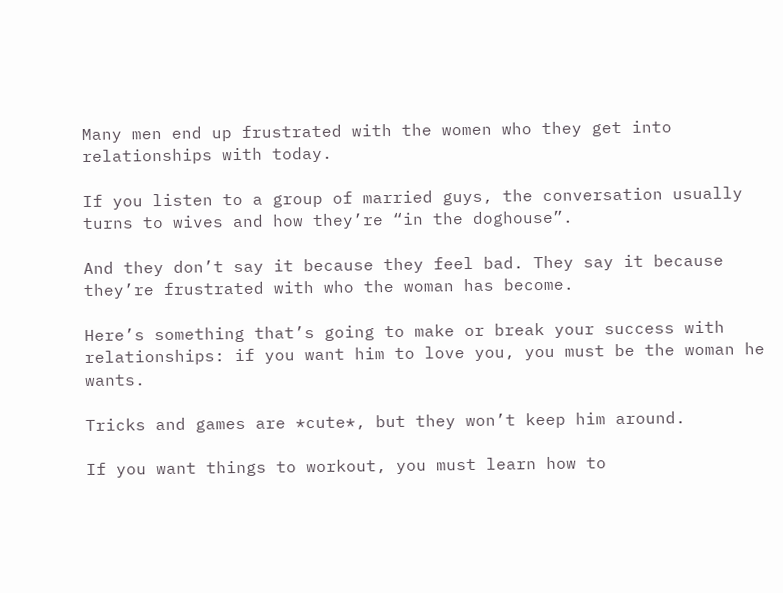Many men end up frustrated with the women who they get into relationships with today.

If you listen to a group of married guys, the conversation usually turns to wives and how they’re “in the doghouse”.

And they don’t say it because they feel bad. They say it because they’re frustrated with who the woman has become.

Here’s something that’s going to make or break your success with relationships: if you want him to love you, you must be the woman he wants.

Tricks and games are *cute*, but they won’t keep him around.

If you want things to workout, you must learn how to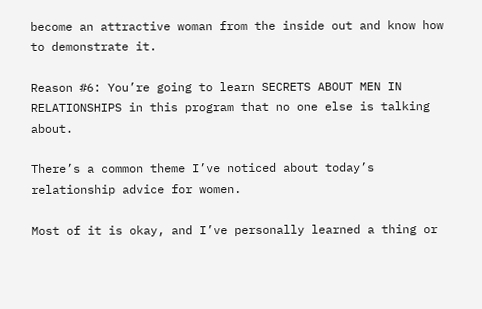become an attractive woman from the inside out and know how to demonstrate it.

Reason #6: You’re going to learn SECRETS ABOUT MEN IN RELATIONSHIPS in this program that no one else is talking about.

There’s a common theme I’ve noticed about today’s relationship advice for women.

Most of it is okay, and I’ve personally learned a thing or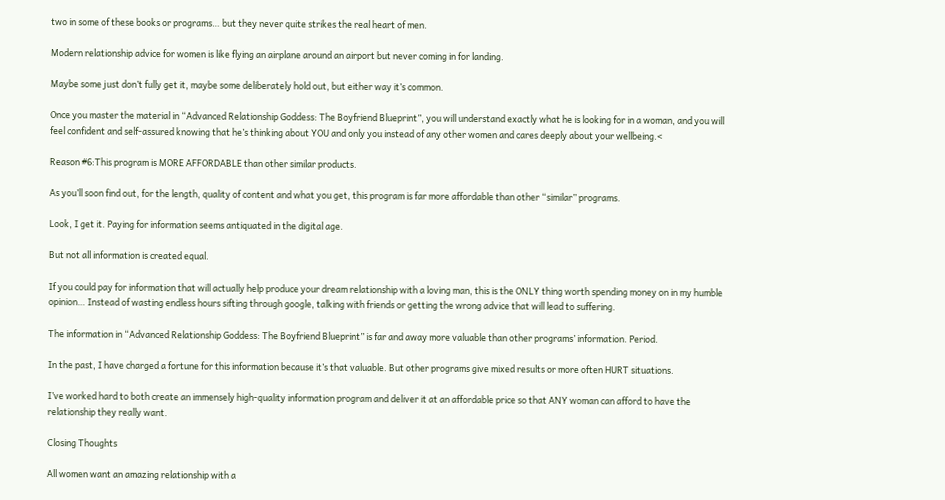two in some of these books or programs… but they never quite strikes the real heart of men.

Modern relationship advice for women is like flying an airplane around an airport but never coming in for landing.

Maybe some just don’t fully get it, maybe some deliberately hold out, but either way it’s common.

Once you master the material in “Advanced Relationship Goddess: The Boyfriend Blueprint”, you will understand exactly what he is looking for in a woman, and you will feel confident and self-assured knowing that he’s thinking about YOU and only you instead of any other women and cares deeply about your wellbeing.<

Reason #6:This program is MORE AFFORDABLE than other similar products.

As you’ll soon find out, for the length, quality of content and what you get, this program is far more affordable than other “similar” programs.

Look, I get it. Paying for information seems antiquated in the digital age.

But not all information is created equal.

If you could pay for information that will actually help produce your dream relationship with a loving man, this is the ONLY thing worth spending money on in my humble opinion… Instead of wasting endless hours sifting through google, talking with friends or getting the wrong advice that will lead to suffering.

The information in “Advanced Relationship Goddess: The Boyfriend Blueprint” is far and away more valuable than other programs’ information. Period.

In the past, I have charged a fortune for this information because it’s that valuable. But other programs give mixed results or more often HURT situations.

I’ve worked hard to both create an immensely high-quality information program and deliver it at an affordable price so that ANY woman can afford to have the relationship they really want.

Closing Thoughts

All women want an amazing relationship with a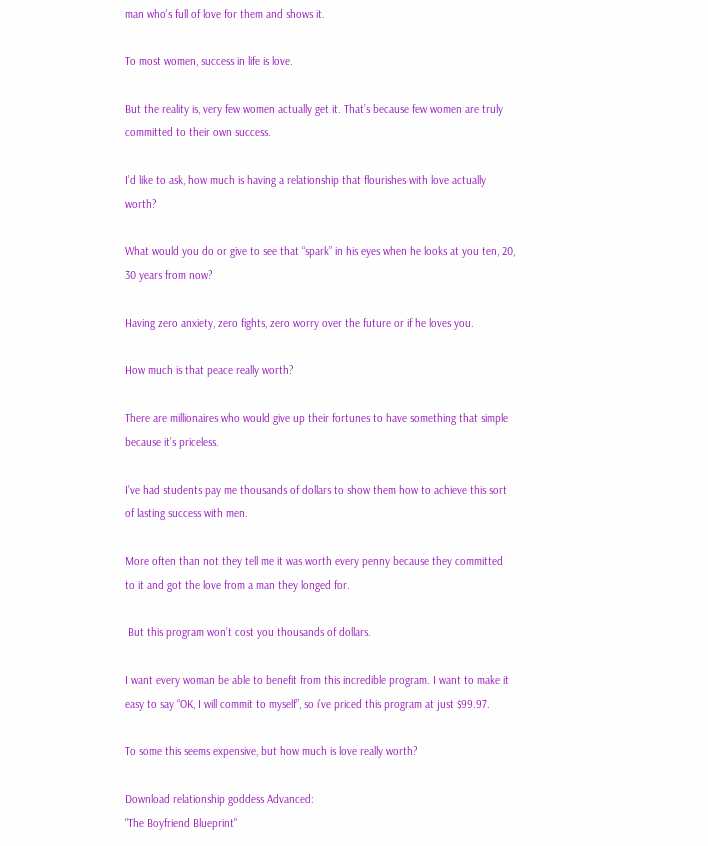man who’s full of love for them and shows it.

To most women, success in life is love.

But the reality is, very few women actually get it. That’s because few women are truly committed to their own success.

I’d like to ask, how much is having a relationship that flourishes with love actually worth?

What would you do or give to see that “spark” in his eyes when he looks at you ten, 20, 30 years from now?

Having zero anxiety, zero fights, zero worry over the future or if he loves you.

How much is that peace really worth?

There are millionaires who would give up their fortunes to have something that simple because it’s priceless.

I’ve had students pay me thousands of dollars to show them how to achieve this sort of lasting success with men.

More often than not they tell me it was worth every penny because they committed to it and got the love from a man they longed for.

 But this program won’t cost you thousands of dollars.

I want every woman be able to benefit from this incredible program. I want to make it easy to say “OK, I will commit to myself”, so i’ve priced this program at just $99.97.

To some this seems expensive, but how much is love really worth?

Download relationship goddess Advanced:
"The Boyfriend Blueprint"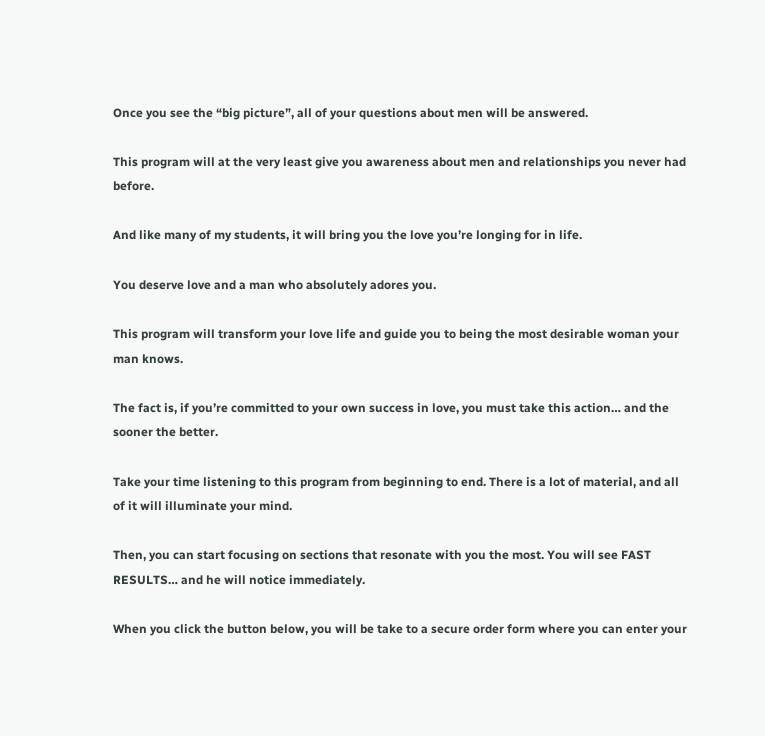Once you see the “big picture”, all of your questions about men will be answered.

This program will at the very least give you awareness about men and relationships you never had before.

And like many of my students, it will bring you the love you’re longing for in life.

You deserve love and a man who absolutely adores you.

This program will transform your love life and guide you to being the most desirable woman your man knows.

The fact is, if you’re committed to your own success in love, you must take this action… and the sooner the better.

Take your time listening to this program from beginning to end. There is a lot of material, and all of it will illuminate your mind.

Then, you can start focusing on sections that resonate with you the most. You will see FAST RESULTS… and he will notice immediately.

When you click the button below, you will be take to a secure order form where you can enter your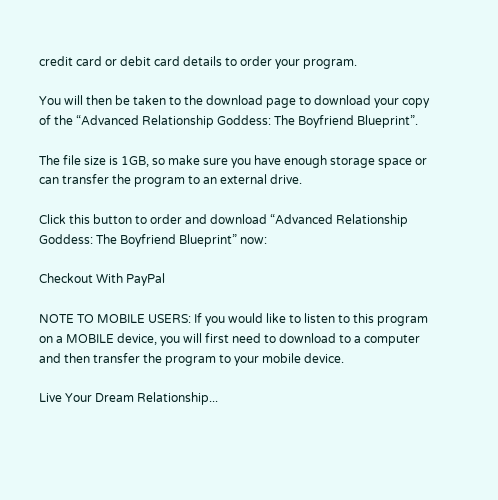credit card or debit card details to order your program.

You will then be taken to the download page to download your copy of the “Advanced Relationship Goddess: The Boyfriend Blueprint”.

The file size is 1GB, so make sure you have enough storage space or can transfer the program to an external drive.

Click this button to order and download “Advanced Relationship Goddess: The Boyfriend Blueprint” now:

Checkout With PayPal

NOTE TO MOBILE USERS: If you would like to listen to this program on a MOBILE device, you will first need to download to a computer and then transfer the program to your mobile device.

Live Your Dream Relationship...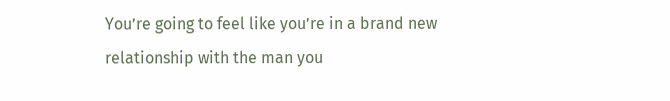You’re going to feel like you’re in a brand new relationship with the man you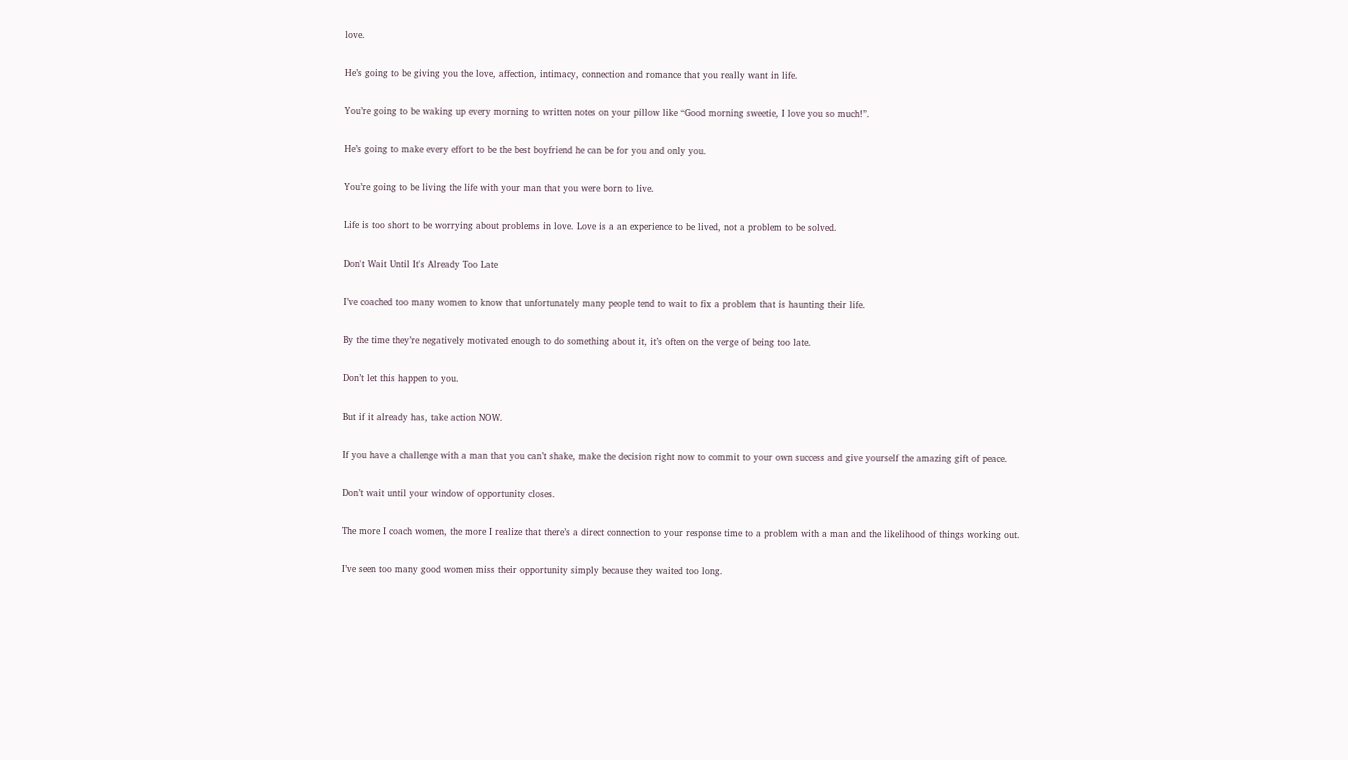love.

He’s going to be giving you the love, affection, intimacy, connection and romance that you really want in life.

You’re going to be waking up every morning to written notes on your pillow like “Good morning sweetie, I love you so much!”.

He’s going to make every effort to be the best boyfriend he can be for you and only you.

You’re going to be living the life with your man that you were born to live.

Life is too short to be worrying about problems in love. Love is a an experience to be lived, not a problem to be solved.

Don't Wait Until It's Already Too Late

I’ve coached too many women to know that unfortunately many people tend to wait to fix a problem that is haunting their life.

By the time they’re negatively motivated enough to do something about it, it’s often on the verge of being too late.

Don’t let this happen to you.

But if it already has, take action NOW.

If you have a challenge with a man that you can’t shake, make the decision right now to commit to your own success and give yourself the amazing gift of peace.

Don’t wait until your window of opportunity closes.

The more I coach women, the more I realize that there’s a direct connection to your response time to a problem with a man and the likelihood of things working out.

I’ve seen too many good women miss their opportunity simply because they waited too long.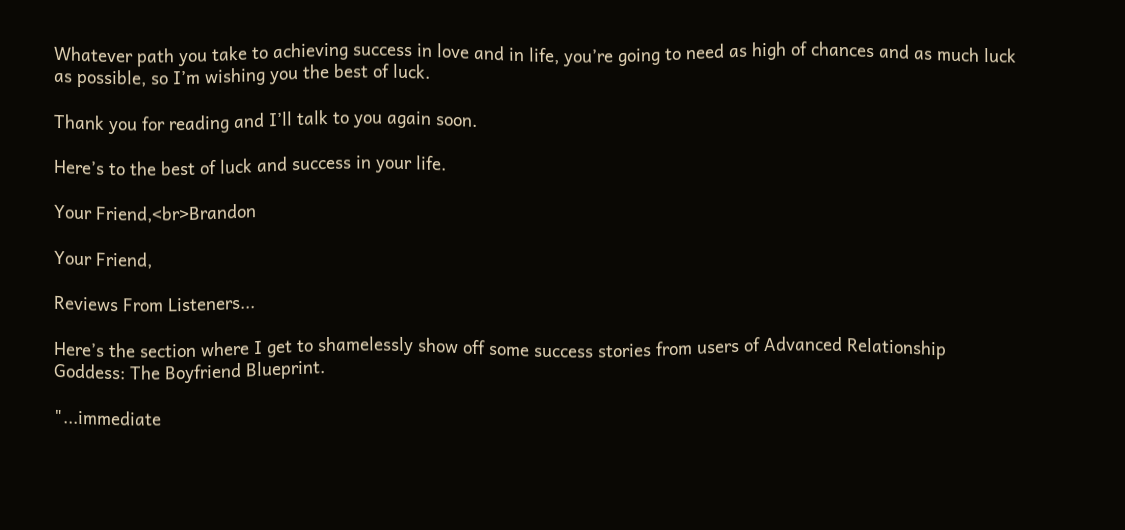Whatever path you take to achieving success in love and in life, you’re going to need as high of chances and as much luck as possible, so I’m wishing you the best of luck.

Thank you for reading and I’ll talk to you again soon.

Here’s to the best of luck and success in your life.

Your Friend,<br>Brandon

Your Friend,

Reviews From Listeners...

Here’s the section where I get to shamelessly show off some success stories from users of Advanced Relationship Goddess: The Boyfriend Blueprint.

"...immediate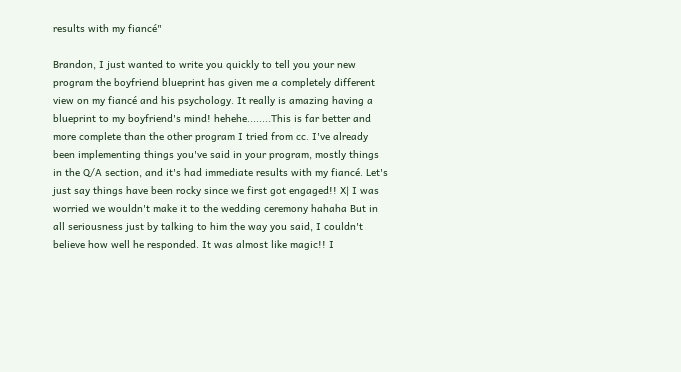results with my fiancé"

Brandon, I just wanted to write you quickly to tell you your new program the boyfriend blueprint has given me a completely different view on my fiancé and his psychology. It really is amazing having a blueprint to my boyfriend's mind! hehehe........This is far better and more complete than the other program I tried from cc. I've already been implementing things you've said in your program, mostly things in the Q/A section, and it's had immediate results with my fiancé. Let's just say things have been rocky since we first got engaged!! X| I was worried we wouldn't make it to the wedding ceremony hahaha But in all seriousness just by talking to him the way you said, I couldn't believe how well he responded. It was almost like magic!! I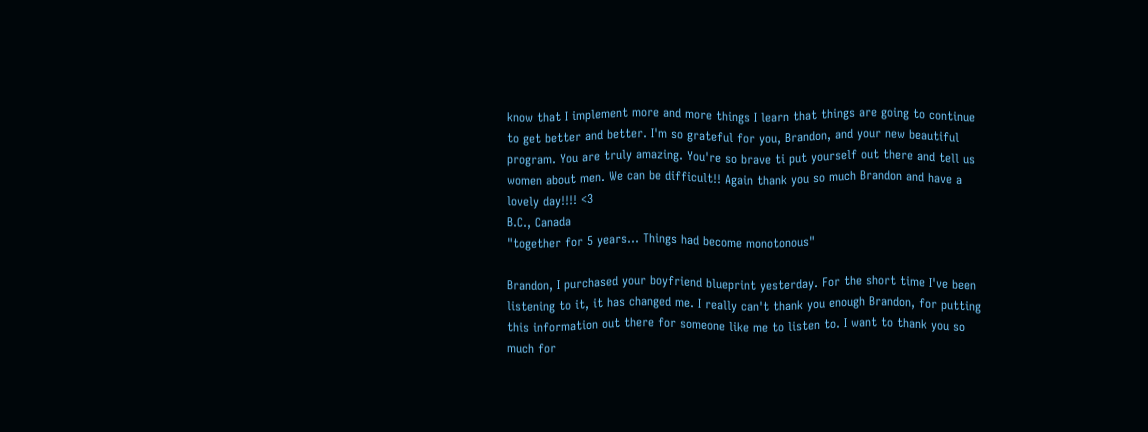know that I implement more and more things I learn that things are going to continue to get better and better. I'm so grateful for you, Brandon, and your new beautiful program. You are truly amazing. You're so brave ti put yourself out there and tell us women about men. We can be difficult!! Again thank you so much Brandon and have a lovely day!!!! <3
B.C., Canada
"together for 5 years... Things had become monotonous"

Brandon, I purchased your boyfriend blueprint yesterday. For the short time I've been listening to it, it has changed me. I really can't thank you enough Brandon, for putting this information out there for someone like me to listen to. I want to thank you so much for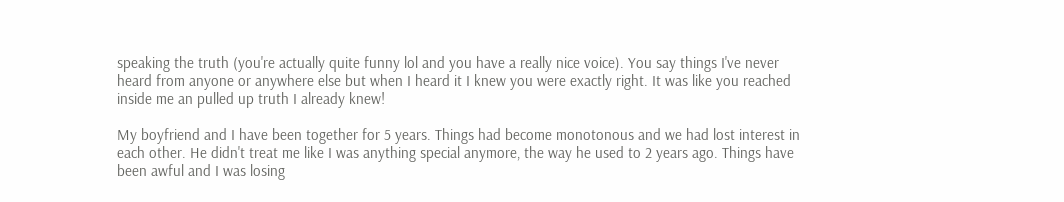speaking the truth (you're actually quite funny lol and you have a really nice voice). You say things I've never heard from anyone or anywhere else but when I heard it I knew you were exactly right. It was like you reached inside me an pulled up truth I already knew!

My boyfriend and I have been together for 5 years. Things had become monotonous and we had lost interest in each other. He didn't treat me like I was anything special anymore, the way he used to 2 years ago. Things have been awful and I was losing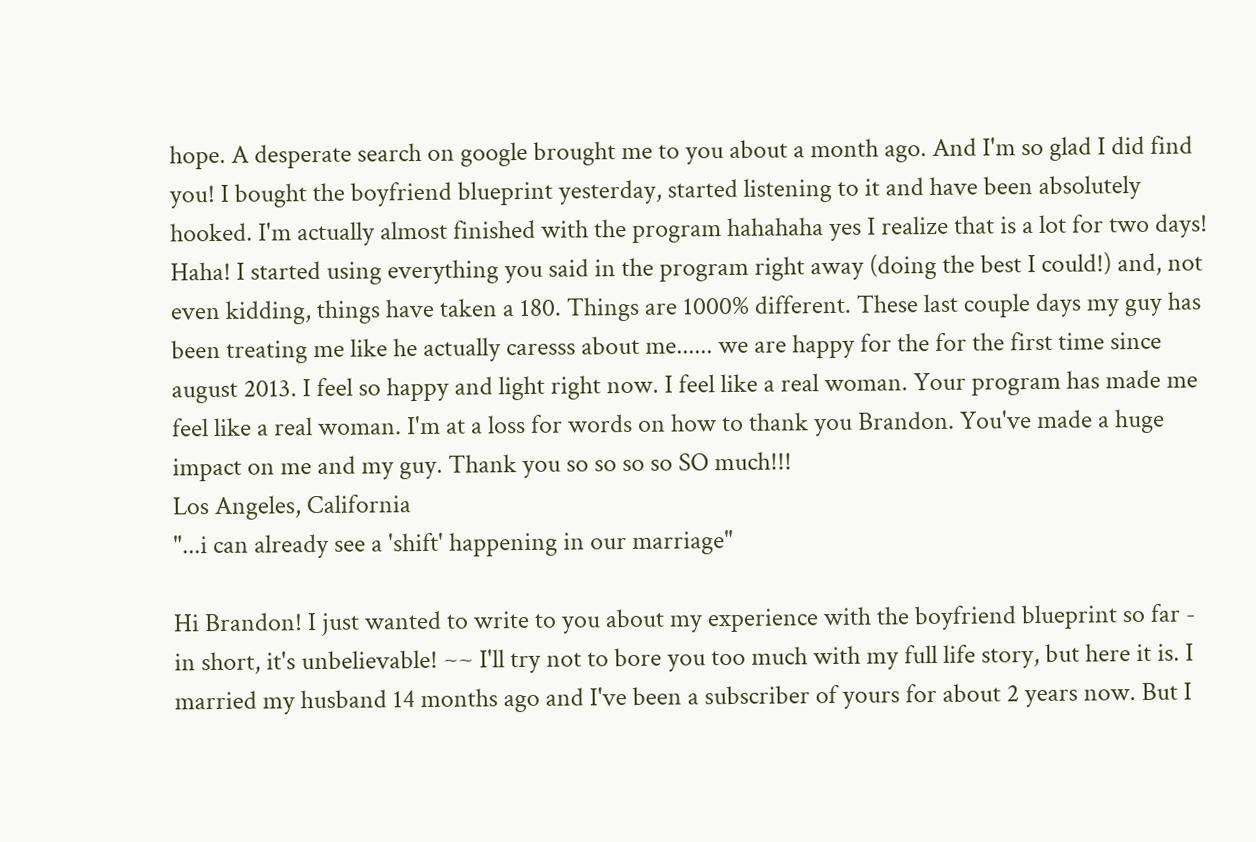hope. A desperate search on google brought me to you about a month ago. And I'm so glad I did find you! I bought the boyfriend blueprint yesterday, started listening to it and have been absolutely hooked. I'm actually almost finished with the program hahahaha yes I realize that is a lot for two days! Haha! I started using everything you said in the program right away (doing the best I could!) and, not even kidding, things have taken a 180. Things are 1000% different. These last couple days my guy has been treating me like he actually caresss about me...... we are happy for the for the first time since august 2013. I feel so happy and light right now. I feel like a real woman. Your program has made me feel like a real woman. I'm at a loss for words on how to thank you Brandon. You've made a huge impact on me and my guy. Thank you so so so so SO much!!!
Los Angeles, California
"...i can already see a 'shift' happening in our marriage"

Hi Brandon! I just wanted to write to you about my experience with the boyfriend blueprint so far - in short, it's unbelievable! ~~ I'll try not to bore you too much with my full life story, but here it is. I married my husband 14 months ago and I've been a subscriber of yours for about 2 years now. But I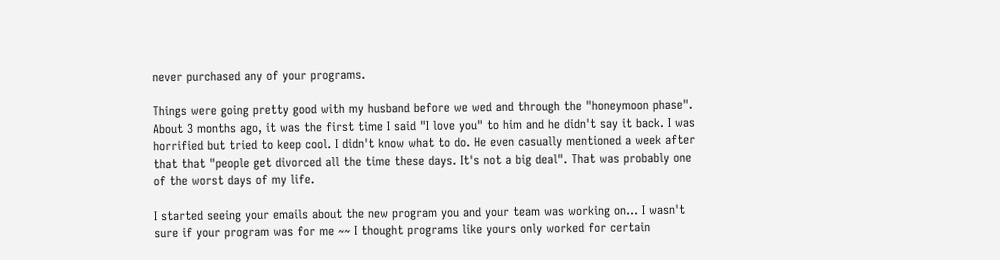never purchased any of your programs.

Things were going pretty good with my husband before we wed and through the "honeymoon phase". About 3 months ago, it was the first time I said "I love you" to him and he didn't say it back. I was horrified but tried to keep cool. I didn't know what to do. He even casually mentioned a week after that that "people get divorced all the time these days. It's not a big deal". That was probably one of the worst days of my life.

I started seeing your emails about the new program you and your team was working on... I wasn't sure if your program was for me ~~ I thought programs like yours only worked for certain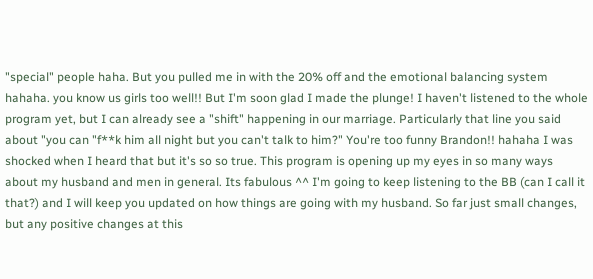"special" people haha. But you pulled me in with the 20% off and the emotional balancing system hahaha. you know us girls too well!! But I'm soon glad I made the plunge! I haven't listened to the whole program yet, but I can already see a "shift" happening in our marriage. Particularly that line you said about "you can "f**k him all night but you can't talk to him?" You're too funny Brandon!! hahaha I was shocked when I heard that but it's so so true. This program is opening up my eyes in so many ways about my husband and men in general. Its fabulous ^^ I'm going to keep listening to the BB (can I call it that?) and I will keep you updated on how things are going with my husband. So far just small changes, but any positive changes at this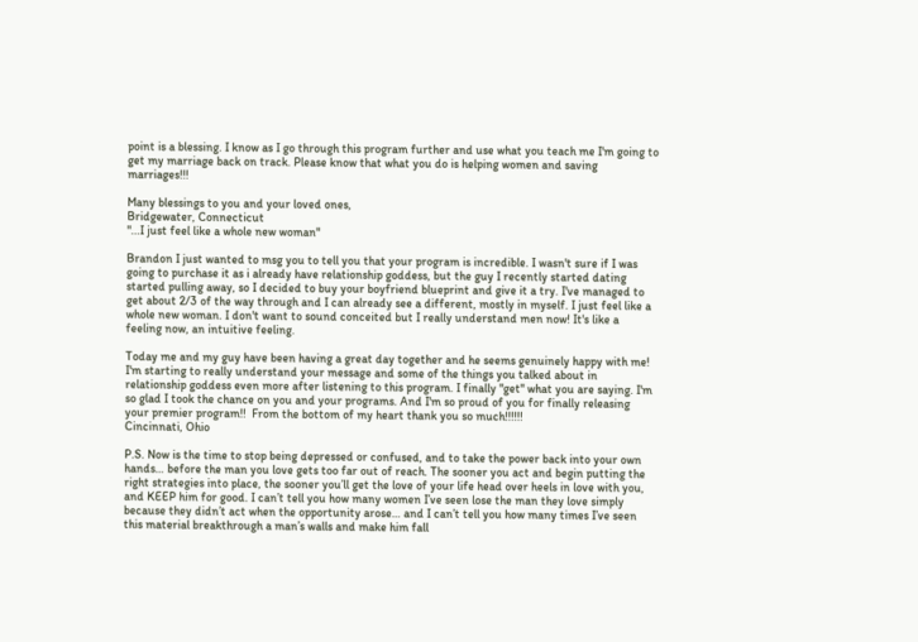point is a blessing. I know as I go through this program further and use what you teach me I'm going to get my marriage back on track. Please know that what you do is helping women and saving marriages!!!

Many blessings to you and your loved ones,
Bridgewater, Connecticut
"...I just feel like a whole new woman"

Brandon I just wanted to msg you to tell you that your program is incredible. I wasn't sure if I was going to purchase it as i already have relationship goddess, but the guy I recently started dating started pulling away, so I decided to buy your boyfriend blueprint and give it a try. I've managed to get about 2/3 of the way through and I can already see a different, mostly in myself. I just feel like a whole new woman. I don't want to sound conceited but I really understand men now! It's like a feeling now, an intuitive feeling.

Today me and my guy have been having a great day together and he seems genuinely happy with me! I'm starting to really understand your message and some of the things you talked about in relationship goddess even more after listening to this program. I finally "get" what you are saying. I'm so glad I took the chance on you and your programs. And I'm so proud of you for finally releasing your premier program!!  From the bottom of my heart thank you so much!!!!!!
Cincinnati, Ohio

P.S. Now is the time to stop being depressed or confused, and to take the power back into your own hands… before the man you love gets too far out of reach. The sooner you act and begin putting the right strategies into place, the sooner you’ll get the love of your life head over heels in love with you, and KEEP him for good. I can’t tell you how many women I’ve seen lose the man they love simply because they didn’t act when the opportunity arose… and I can’t tell you how many times I’ve seen this material breakthrough a man’s walls and make him fall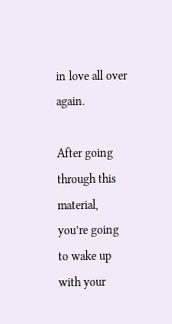in love all over again.

After going through this material, you’re going to wake up with your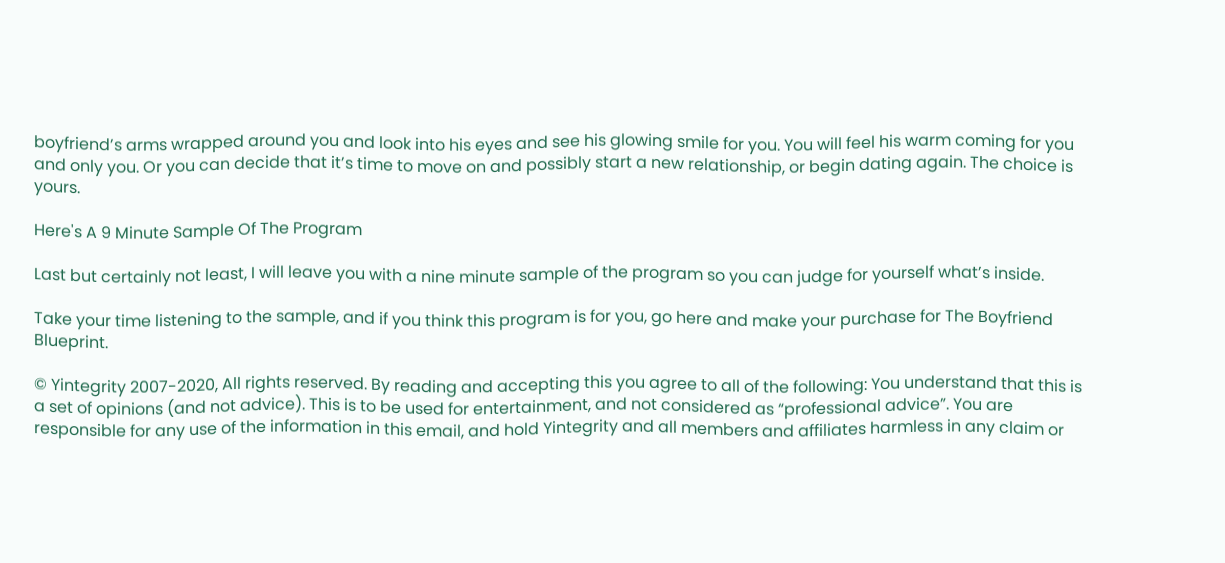boyfriend’s arms wrapped around you and look into his eyes and see his glowing smile for you. You will feel his warm coming for you and only you. Or you can decide that it’s time to move on and possibly start a new relationship, or begin dating again. The choice is yours.

Here's A 9 Minute Sample Of The Program

Last but certainly not least, I will leave you with a nine minute sample of the program so you can judge for yourself what’s inside.

Take your time listening to the sample, and if you think this program is for you, go here and make your purchase for The Boyfriend Blueprint.

© Yintegrity 2007-2020, All rights reserved. By reading and accepting this you agree to all of the following: You understand that this is a set of opinions (and not advice). This is to be used for entertainment, and not considered as “professional advice”. You are responsible for any use of the information in this email, and hold Yintegrity and all members and affiliates harmless in any claim or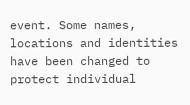event. Some names, locations and identities have been changed to protect individual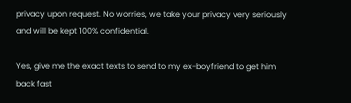privacy upon request. No worries, we take your privacy very seriously and will be kept 100% confidential.

Yes, give me the exact texts to send to my ex-boyfriend to get him back fast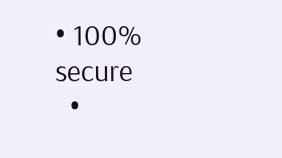• 100% secure
  •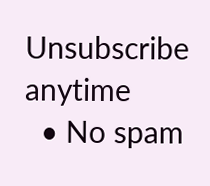Unsubscribe anytime
  • No spam